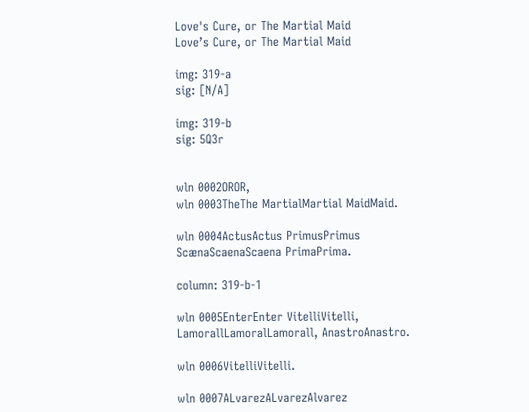Love's Cure, or The Martial Maid
Love’s Cure, or The Martial Maid

img: 319-a
sig: [N/A]

img: 319-b
sig: 5Q3r


wln 0002OROR,
wln 0003TheThe MartialMartial MaidMaid.

wln 0004ActusActus PrimusPrimus ScænaScaenaScaena PrimaPrima.

column: 319-b-1

wln 0005EnterEnter VitelliVitelli, LamorallLamoralLamorall, AnastroAnastro.

wln 0006VitelliVitelli.

wln 0007ALvarezALvarezAlvarez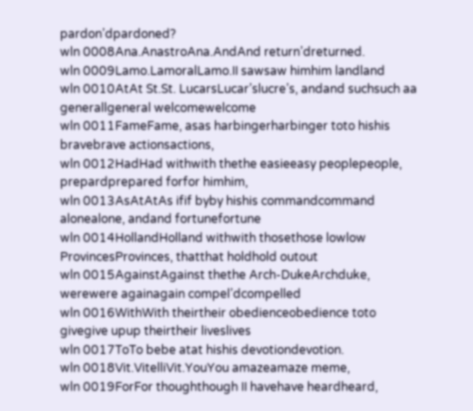pardon’dpardoned?
wln 0008Ana.AnastroAna.AndAnd return’dreturned.
wln 0009Lamo.LamoralLamo.II sawsaw himhim landland
wln 0010AtAt St.St. LucarsLucar’slucre’s, andand suchsuch aa generallgeneral welcomewelcome
wln 0011FameFame, asas harbingerharbinger toto hishis bravebrave actionsactions,
wln 0012HadHad withwith thethe easieeasy peoplepeople, prepardprepared forfor himhim,
wln 0013AsAtAtAs ifif byby hishis commandcommand alonealone, andand fortunefortune
wln 0014HollandHolland withwith thosethose lowlow ProvincesProvinces, thatthat holdhold outout
wln 0015AgainstAgainst thethe Arch-DukeArchduke, werewere againagain compel’dcompelled
wln 0016WithWith theirtheir obedienceobedience toto givegive upup theirtheir liveslives
wln 0017ToTo bebe atat hishis devotiondevotion.
wln 0018Vit.VitelliVit.YouYou amazeamaze meme,
wln 0019ForFor thoughthough II havehave heardheard,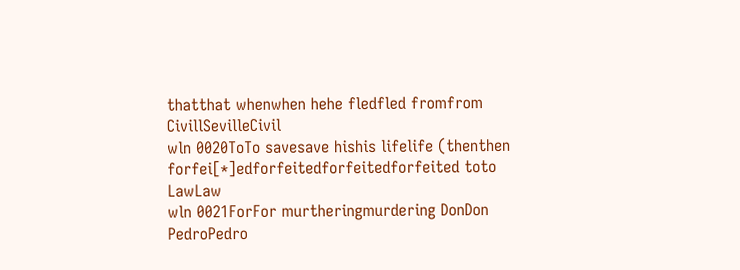thatthat whenwhen hehe fledfled fromfrom CivillSevilleCivil
wln 0020ToTo savesave hishis lifelife (thenthen forfei[*]edforfeitedforfeitedforfeited toto LawLaw
wln 0021ForFor murtheringmurdering DonDon PedroPedro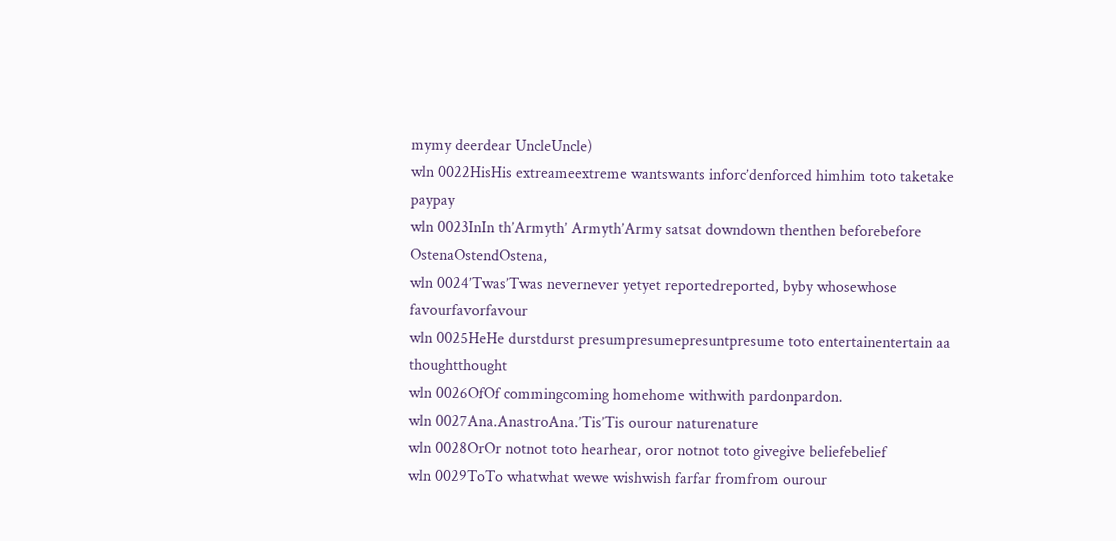mymy deerdear UncleUncle)
wln 0022HisHis extreameextreme wantswants inforc’denforced himhim toto taketake paypay
wln 0023InIn th’Armyth’ Armyth’Army satsat downdown thenthen beforebefore OstenaOstendOstena,
wln 0024’Twas’Twas nevernever yetyet reportedreported, byby whosewhose favourfavorfavour
wln 0025HeHe durstdurst presumpresumepresuntpresume toto entertainentertain aa thoughtthought
wln 0026OfOf commingcoming homehome withwith pardonpardon.
wln 0027Ana.AnastroAna.’Tis’Tis ourour naturenature
wln 0028OrOr notnot toto hearhear, oror notnot toto givegive beliefebelief
wln 0029ToTo whatwhat wewe wishwish farfar fromfrom ourour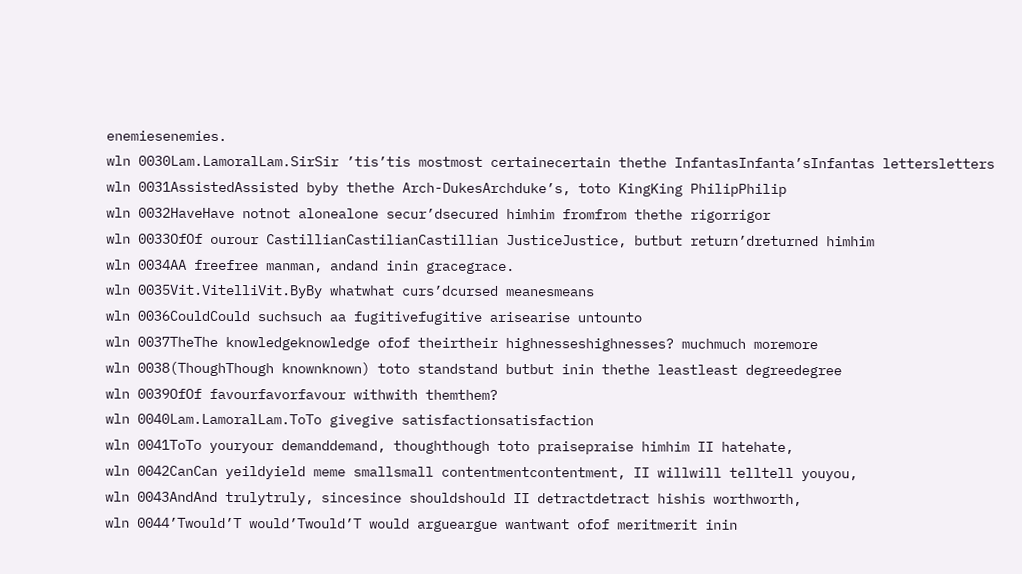enemiesenemies.
wln 0030Lam.LamoralLam.SirSir ’tis’tis mostmost certainecertain thethe InfantasInfanta’sInfantas lettersletters
wln 0031AssistedAssisted byby thethe Arch-DukesArchduke’s, toto KingKing PhilipPhilip
wln 0032HaveHave notnot alonealone secur’dsecured himhim fromfrom thethe rigorrigor
wln 0033OfOf ourour CastillianCastilianCastillian JusticeJustice, butbut return’dreturned himhim
wln 0034AA freefree manman, andand inin gracegrace.
wln 0035Vit.VitelliVit.ByBy whatwhat curs’dcursed meanesmeans
wln 0036CouldCould suchsuch aa fugitivefugitive arisearise untounto
wln 0037TheThe knowledgeknowledge ofof theirtheir highnesseshighnesses? muchmuch moremore
wln 0038(ThoughThough knownknown) toto standstand butbut inin thethe leastleast degreedegree
wln 0039OfOf favourfavorfavour withwith themthem?
wln 0040Lam.LamoralLam.ToTo givegive satisfactionsatisfaction
wln 0041ToTo youryour demanddemand, thoughthough toto praisepraise himhim II hatehate,
wln 0042CanCan yeildyield meme smallsmall contentmentcontentment, II willwill telltell youyou,
wln 0043AndAnd trulytruly, sincesince shouldshould II detractdetract hishis worthworth,
wln 0044’Twould’T would’Twould’T would argueargue wantwant ofof meritmerit inin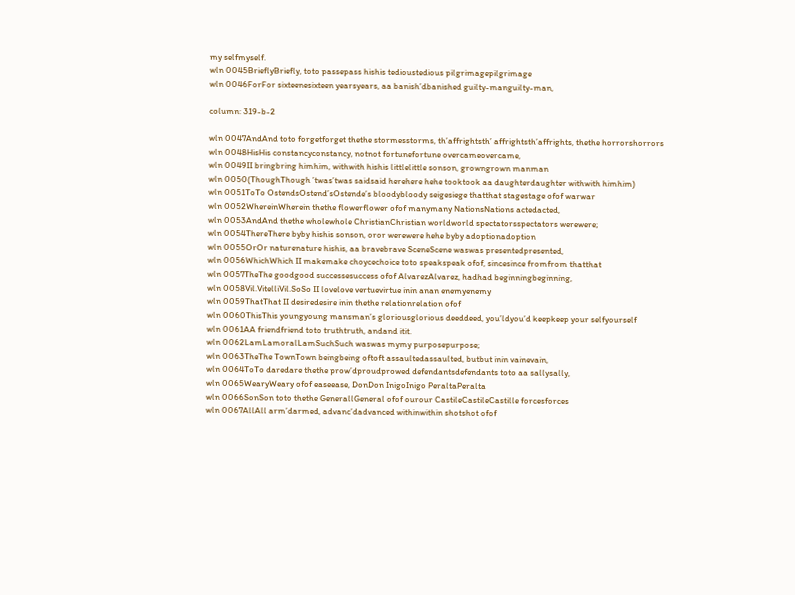my selfmyself.
wln 0045BrieflyBriefly, toto passepass hishis tedioustedious pilgrimagepilgrimage
wln 0046ForFor sixteenesixteen yearsyears, aa banish’dbanished guilty-manguilty-man,

column: 319-b-2

wln 0047AndAnd toto forgetforget thethe stormesstorms, th’affrightsth’ affrightsth’affrights, thethe horrorshorrors
wln 0048HisHis constancyconstancy, notnot fortunefortune overcameovercame,
wln 0049II bringbring himhim, withwith hishis littlelittle sonson, growngrown manman
wln 0050(ThoughThough ’twas’twas saidsaid herehere hehe tooktook aa daughterdaughter withwith himhim)
wln 0051ToTo OstendsOstend’sOstende’s bloodybloody seigesiege thatthat stagestage ofof warwar
wln 0052WhereinWherein thethe flowerflower ofof manymany NationsNations actedacted,
wln 0053AndAnd thethe wholewhole ChristianChristian worldworld spectatorsspectators werewere;
wln 0054ThereThere byby hishis sonson, oror werewere hehe byby adoptionadoption
wln 0055OrOr naturenature hishis, aa bravebrave SceneScene waswas presentedpresented,
wln 0056WhichWhich II makemake choycechoice toto speakspeak ofof, sincesince fromfrom thatthat
wln 0057TheThe goodgood successesuccess ofof AlvarezAlvarez, hadhad beginningbeginning,
wln 0058Vil.VitelliVil.SoSo II lovelove vertuevirtue inin anan enemyenemy
wln 0059ThatThat II desiredesire inin thethe relationrelation ofof
wln 0060ThisThis youngyoung mansman’s gloriousglorious deeddeed, you’ldyou’d keepkeep your selfyourself
wln 0061AA friendfriend toto truthtruth, andand itit.
wln 0062LamLamoralLamSuchSuch waswas mymy purposepurpose;
wln 0063TheThe TownTown beingbeing oftoft assaultedassaulted, butbut inin vainevain,
wln 0064ToTo daredare thethe prow’dproudprowed defendantsdefendants toto aa sallysally,
wln 0065WearyWeary ofof easeease, DonDon InigoInigo PeraltaPeralta
wln 0066SonSon toto thethe GenerallGeneral ofof ourour CastileCastileCastille forcesforces
wln 0067AllAll arm’darmed, advanc’dadvanced withinwithin shotshot ofof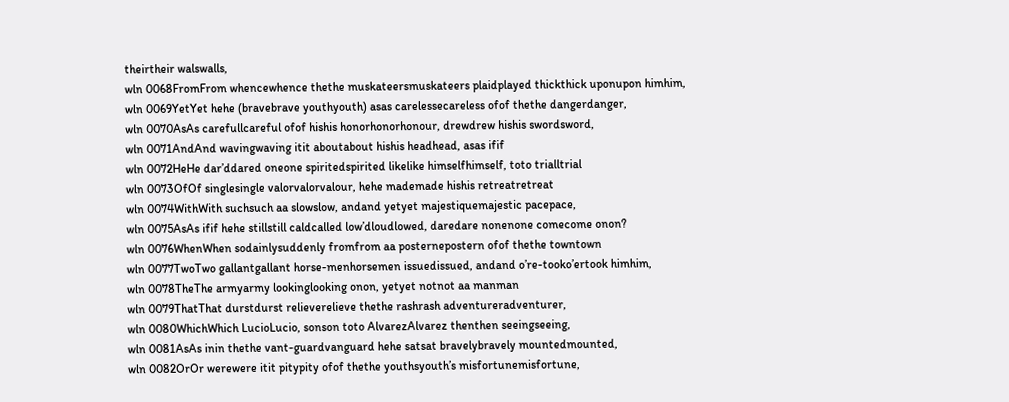theirtheir walswalls,
wln 0068FromFrom whencewhence thethe muskateersmuskateers plaidplayed thickthick uponupon himhim,
wln 0069YetYet hehe (bravebrave youthyouth) asas carelessecareless ofof thethe dangerdanger,
wln 0070AsAs carefullcareful ofof hishis honorhonorhonour, drewdrew hishis swordsword,
wln 0071AndAnd wavingwaving itit aboutabout hishis headhead, asas ifif
wln 0072HeHe dar’ddared oneone spiritedspirited likelike himselfhimself, toto trialltrial
wln 0073OfOf singlesingle valorvalorvalour, hehe mademade hishis retreatretreat
wln 0074WithWith suchsuch aa slowslow, andand yetyet majestiquemajestic pacepace,
wln 0075AsAs ifif hehe stillstill caldcalled low’dloudlowed, daredare nonenone comecome onon?
wln 0076WhenWhen sodainlysuddenly fromfrom aa posternepostern ofof thethe towntown
wln 0077TwoTwo gallantgallant horse-menhorsemen issuedissued, andand o’re-tooko’ertook himhim,
wln 0078TheThe armyarmy lookinglooking onon, yetyet notnot aa manman
wln 0079ThatThat durstdurst relieverelieve thethe rashrash adventureradventurer,
wln 0080WhichWhich LucioLucio, sonson toto AlvarezAlvarez thenthen seeingseeing,
wln 0081AsAs inin thethe vant-guardvanguard hehe satsat bravelybravely mountedmounted,
wln 0082OrOr werewere itit pitypity ofof thethe youthsyouth’s misfortunemisfortune,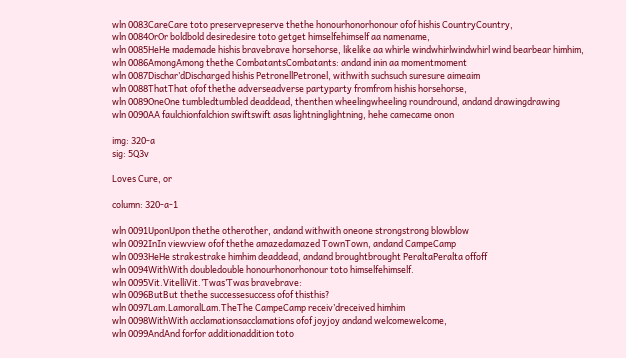wln 0083CareCare toto preservepreserve thethe honourhonorhonour ofof hishis CountryCountry,
wln 0084OrOr boldbold desiredesire toto getget himselfehimself aa namename,
wln 0085HeHe mademade hishis bravebrave horsehorse, likelike aa whirle windwhirlwindwhirl wind bearbear himhim,
wln 0086AmongAmong thethe CombatantsCombatants: andand inin aa momentmoment
wln 0087Dischar’dDischarged hishis PetronellPetronel, withwith suchsuch suresure aimeaim
wln 0088ThatThat ofof thethe adverseadverse partyparty fromfrom hishis horsehorse,
wln 0089OneOne tumbledtumbled deaddead, thenthen wheelingwheeling roundround, andand drawingdrawing
wln 0090AA faulchionfalchion swiftswift asas lightninglightning, hehe camecame onon

img: 320-a
sig: 5Q3v

Loves Cure, or

column: 320-a-1

wln 0091UponUpon thethe otherother, andand withwith oneone strongstrong blowblow
wln 0092InIn viewview ofof thethe amazedamazed TownTown, andand CampeCamp
wln 0093HeHe strakestrake himhim deaddead, andand broughtbrought PeraltaPeralta offoff
wln 0094WithWith doubledouble honourhonorhonour toto himselfehimself.
wln 0095Vit.VitelliVit.’Twas’Twas bravebrave:
wln 0096ButBut thethe successesuccess ofof thisthis?
wln 0097Lam.LamoralLam.TheThe CampeCamp receiv’dreceived himhim
wln 0098WithWith acclamationsacclamations ofof joyjoy andand welcomewelcome,
wln 0099AndAnd forfor additionaddition toto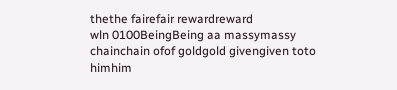thethe fairefair rewardreward
wln 0100BeingBeing aa massymassy chainchain ofof goldgold givengiven toto himhim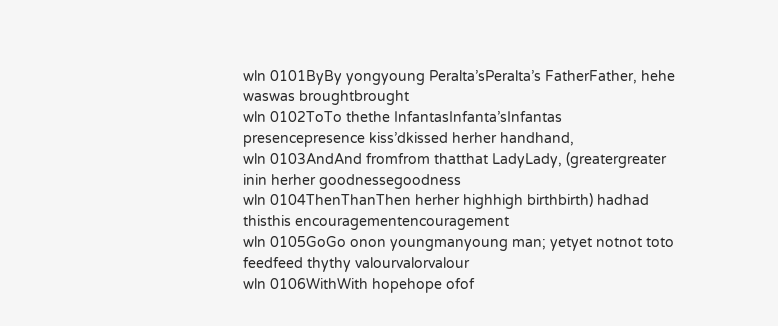wln 0101ByBy yongyoung Peralta’sPeralta’s FatherFather, hehe waswas broughtbrought
wln 0102ToTo thethe InfantasInfanta’sInfantas presencepresence kiss’dkissed herher handhand,
wln 0103AndAnd fromfrom thatthat LadyLady, (greatergreater inin herher goodnessegoodness
wln 0104ThenThanThen herher highhigh birthbirth) hadhad thisthis encouragementencouragement
wln 0105GoGo onon youngmanyoung man; yetyet notnot toto feedfeed thythy valourvalorvalour
wln 0106WithWith hopehope ofof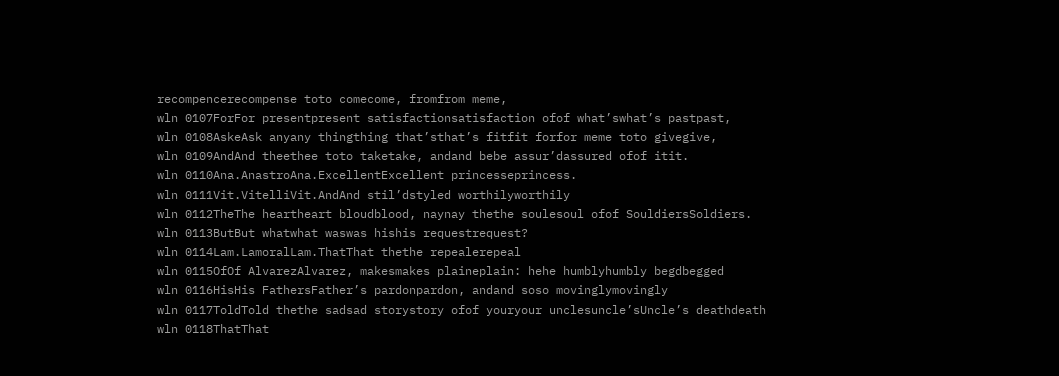recompencerecompense toto comecome, fromfrom meme,
wln 0107ForFor presentpresent satisfactionsatisfaction ofof what’swhat’s pastpast,
wln 0108AskeAsk anyany thingthing that’sthat’s fitfit forfor meme toto givegive,
wln 0109AndAnd theethee toto taketake, andand bebe assur’dassured ofof itit.
wln 0110Ana.AnastroAna.ExcellentExcellent princesseprincess.
wln 0111Vit.VitelliVit.AndAnd stil’dstyled worthilyworthily
wln 0112TheThe heartheart bloudblood, naynay thethe soulesoul ofof SouldiersSoldiers.
wln 0113ButBut whatwhat waswas hishis requestrequest?
wln 0114Lam.LamoralLam.ThatThat thethe repealerepeal
wln 0115OfOf AlvarezAlvarez, makesmakes plaineplain: hehe humblyhumbly begdbegged
wln 0116HisHis FathersFather’s pardonpardon, andand soso movinglymovingly
wln 0117ToldTold thethe sadsad storystory ofof youryour unclesuncle’sUncle’s deathdeath
wln 0118ThatThat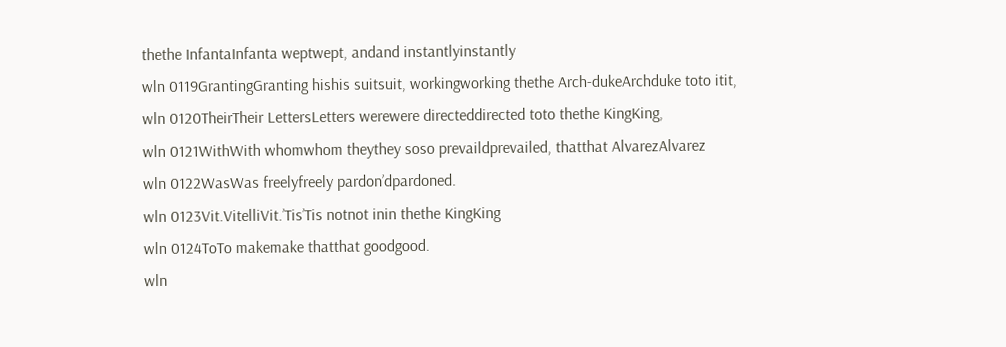thethe InfantaInfanta weptwept, andand instantlyinstantly
wln 0119GrantingGranting hishis suitsuit, workingworking thethe Arch-dukeArchduke toto itit,
wln 0120TheirTheir LettersLetters werewere directeddirected toto thethe KingKing,
wln 0121WithWith whomwhom theythey soso prevaildprevailed, thatthat AlvarezAlvarez
wln 0122WasWas freelyfreely pardon’dpardoned.
wln 0123Vit.VitelliVit.’Tis’Tis notnot inin thethe KingKing
wln 0124ToTo makemake thatthat goodgood.
wln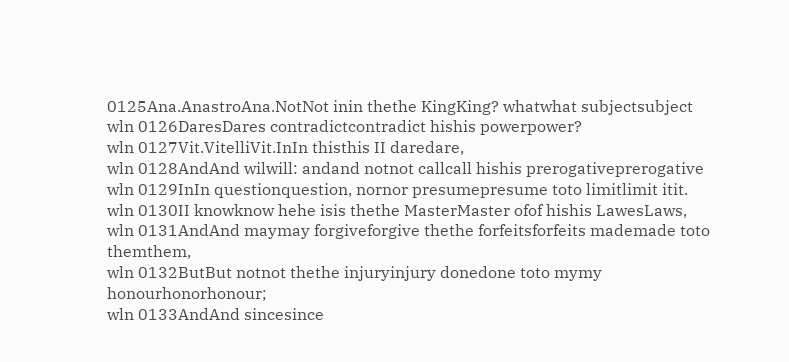0125Ana.AnastroAna.NotNot inin thethe KingKing? whatwhat subjectsubject
wln 0126DaresDares contradictcontradict hishis powerpower?
wln 0127Vit.VitelliVit.InIn thisthis II daredare,
wln 0128AndAnd wilwill: andand notnot callcall hishis prerogativeprerogative
wln 0129InIn questionquestion, nornor presumepresume toto limitlimit itit.
wln 0130II knowknow hehe isis thethe MasterMaster ofof hishis LawesLaws,
wln 0131AndAnd maymay forgiveforgive thethe forfeitsforfeits mademade toto themthem,
wln 0132ButBut notnot thethe injuryinjury donedone toto mymy honourhonorhonour;
wln 0133AndAnd sincesince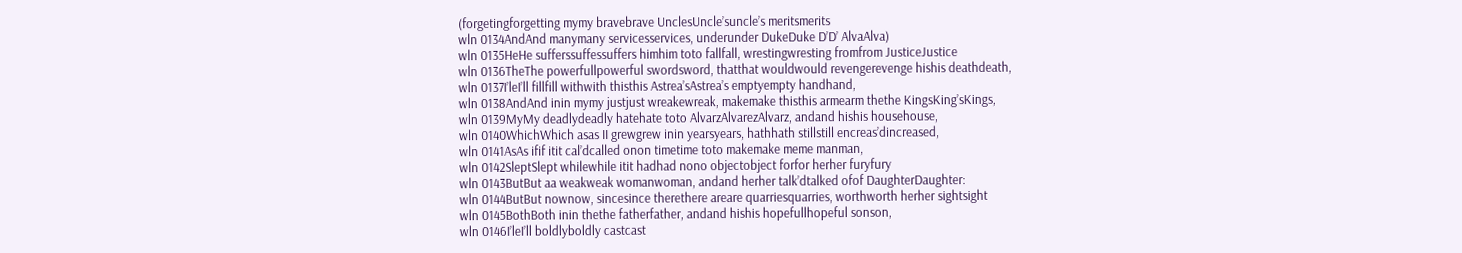(forgetingforgetting mymy bravebrave UnclesUncle’suncle’s meritsmerits
wln 0134AndAnd manymany servicesservices, underunder DukeDuke D’D’ AlvaAlva)
wln 0135HeHe sufferssuffessuffers himhim toto fallfall, wrestingwresting fromfrom JusticeJustice
wln 0136TheThe powerfullpowerful swordsword, thatthat wouldwould revengerevenge hishis deathdeath,
wln 0137I’leI’ll fillfill withwith thisthis Astrea’sAstrea’s emptyempty handhand,
wln 0138AndAnd inin mymy justjust wreakewreak, makemake thisthis armearm thethe KingsKing’sKings,
wln 0139MyMy deadlydeadly hatehate toto AlvarzAlvarezAlvarz, andand hishis househouse,
wln 0140WhichWhich asas II grewgrew inin yearsyears, hathhath stillstill encreas’dincreased,
wln 0141AsAs ifif itit cal’dcalled onon timetime toto makemake meme manman,
wln 0142SleptSlept whilewhile itit hadhad nono objectobject forfor herher furyfury
wln 0143ButBut aa weakweak womanwoman, andand herher talk’dtalked ofof DaughterDaughter:
wln 0144ButBut nownow, sincesince therethere areare quarriesquarries, worthworth herher sightsight
wln 0145BothBoth inin thethe fatherfather, andand hishis hopefullhopeful sonson,
wln 0146I’leI’ll boldlyboldly castcast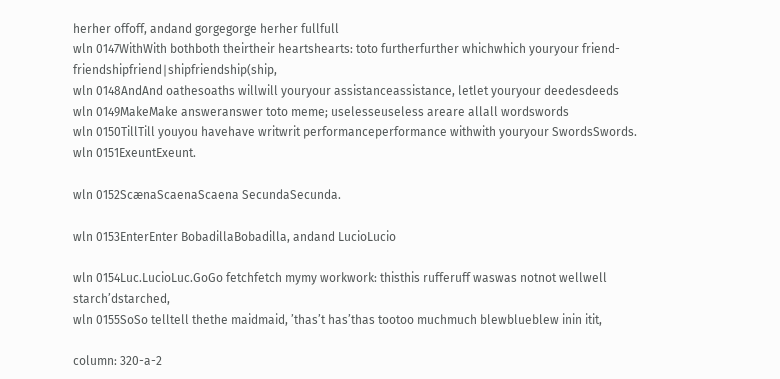herher offoff, andand gorgegorge herher fullfull
wln 0147WithWith bothboth theirtheir heartshearts: toto furtherfurther whichwhich youryour friend-friendshipfriend∣shipfriendship(ship,
wln 0148AndAnd oathesoaths willwill youryour assistanceassistance, letlet youryour deedesdeeds
wln 0149MakeMake answeranswer toto meme; uselesseuseless areare allall wordswords
wln 0150TillTill youyou havehave writwrit performanceperformance withwith youryour SwordsSwords.
wln 0151ExeuntExeunt.

wln 0152ScænaScaenaScaena SecundaSecunda.

wln 0153EnterEnter BobadillaBobadilla, andand LucioLucio

wln 0154Luc.LucioLuc.GoGo fetchfetch mymy workwork: thisthis rufferuff waswas notnot wellwell starch’dstarched,
wln 0155SoSo telltell thethe maidmaid, ’thas’t has’thas tootoo muchmuch blewblueblew inin itit,

column: 320-a-2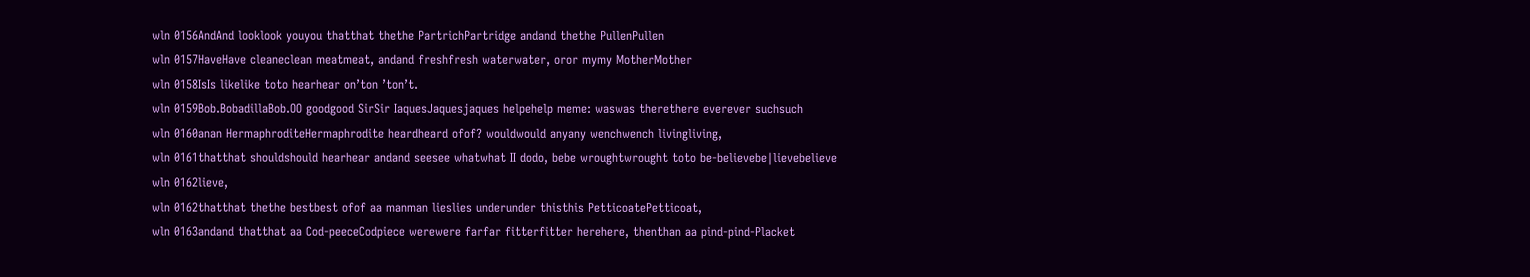wln 0156AndAnd looklook youyou thatthat thethe PartrichPartridge andand thethe PullenPullen
wln 0157HaveHave cleaneclean meatmeat, andand freshfresh waterwater, oror mymy MotherMother
wln 0158IsIs likelike toto hearhear on’ton ’ton’t.
wln 0159Bob.BobadillaBob.OO goodgood SirSir IaquesJaquesjaques helpehelp meme: waswas therethere everever suchsuch
wln 0160anan HermaphroditeHermaphrodite heardheard ofof? wouldwould anyany wenchwench livingliving,
wln 0161thatthat shouldshould hearhear andand seesee whatwhat II dodo, bebe wroughtwrought toto be-believebe∣lievebelieve
wln 0162lieve,
wln 0162thatthat thethe bestbest ofof aa manman lieslies underunder thisthis PetticoatePetticoat,
wln 0163andand thatthat aa Cod-peeceCodpiece werewere farfar fitterfitter herehere, thenthan aa pind-pind-Placket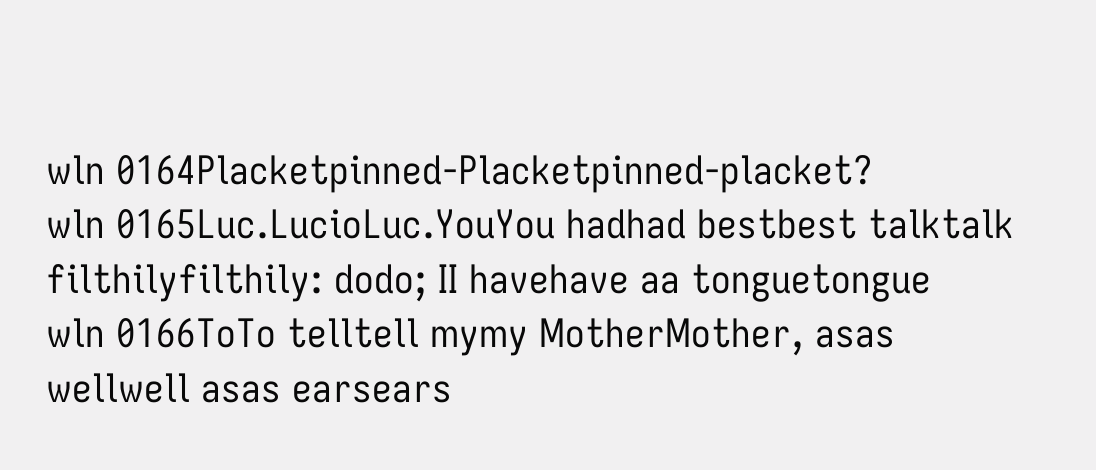wln 0164Placketpinned-Placketpinned-placket?
wln 0165Luc.LucioLuc.YouYou hadhad bestbest talktalk filthilyfilthily: dodo; II havehave aa tonguetongue
wln 0166ToTo telltell mymy MotherMother, asas wellwell asas earsears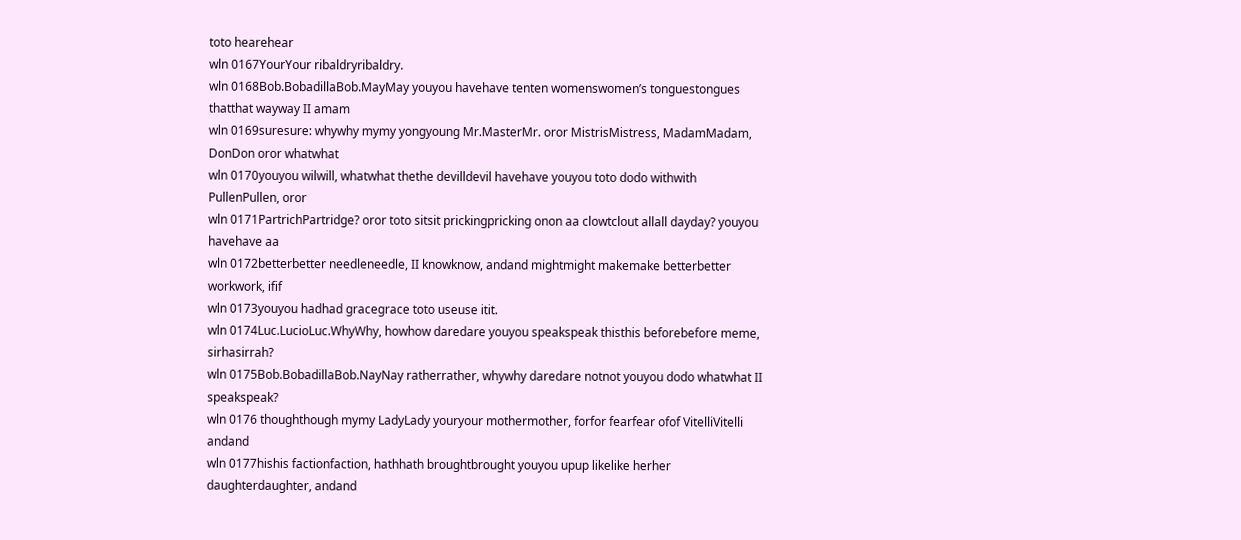toto hearehear
wln 0167YourYour ribaldryribaldry.
wln 0168Bob.BobadillaBob.MayMay youyou havehave tenten womenswomen’s tonguestongues thatthat wayway II amam
wln 0169suresure: whywhy mymy yongyoung Mr.MasterMr. oror MistrisMistress, MadamMadam, DonDon oror whatwhat
wln 0170youyou wilwill, whatwhat thethe devilldevil havehave youyou toto dodo withwith PullenPullen, oror
wln 0171PartrichPartridge? oror toto sitsit prickingpricking onon aa clowtclout allall dayday? youyou havehave aa
wln 0172betterbetter needleneedle, II knowknow, andand mightmight makemake betterbetter workwork, ifif
wln 0173youyou hadhad gracegrace toto useuse itit.
wln 0174Luc.LucioLuc.WhyWhy, howhow daredare youyou speakspeak thisthis beforebefore meme, sirhasirrah?
wln 0175Bob.BobadillaBob.NayNay ratherrather, whywhy daredare notnot youyou dodo whatwhat II speakspeak?
wln 0176 thoughthough mymy LadyLady youryour mothermother, forfor fearfear ofof VitelliVitelli andand
wln 0177hishis factionfaction, hathhath broughtbrought youyou upup likelike herher daughterdaughter, andand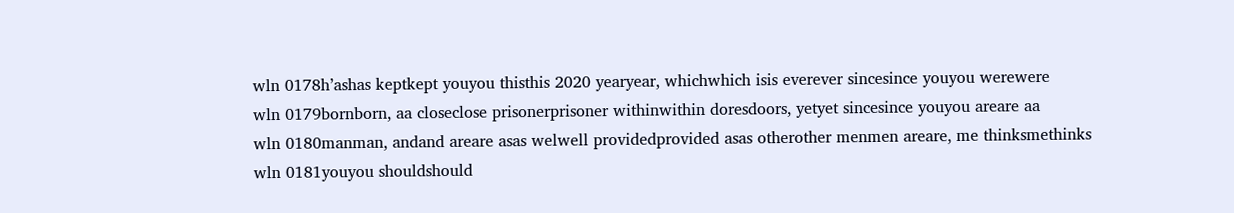wln 0178h’ashas keptkept youyou thisthis 2020 yearyear, whichwhich isis everever sincesince youyou werewere
wln 0179bornborn, aa closeclose prisonerprisoner withinwithin doresdoors, yetyet sincesince youyou areare aa
wln 0180manman, andand areare asas welwell providedprovided asas otherother menmen areare, me thinksmethinks
wln 0181youyou shouldshould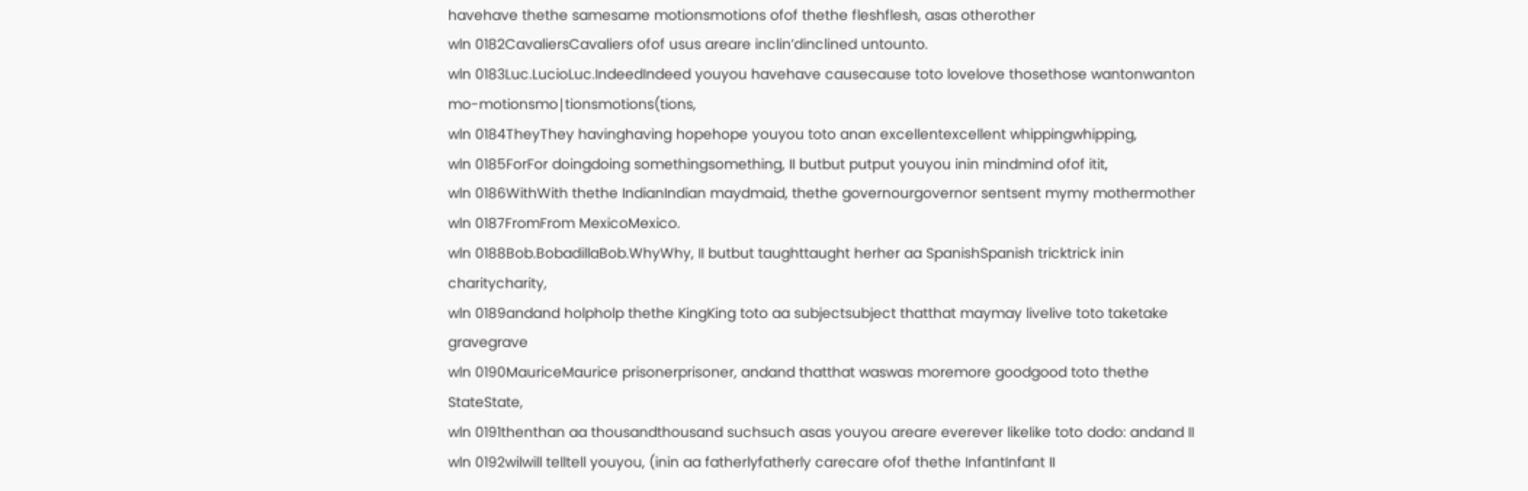havehave thethe samesame motionsmotions ofof thethe fleshflesh, asas otherother
wln 0182CavaliersCavaliers ofof usus areare inclin’dinclined untounto.
wln 0183Luc.LucioLuc.IndeedIndeed youyou havehave causecause toto lovelove thosethose wantonwanton mo-motionsmo∣tionsmotions(tions,
wln 0184TheyThey havinghaving hopehope youyou toto anan excellentexcellent whippingwhipping,
wln 0185ForFor doingdoing somethingsomething, II butbut putput youyou inin mindmind ofof itit,
wln 0186WithWith thethe IndianIndian maydmaid, thethe governourgovernor sentsent mymy mothermother
wln 0187FromFrom MexicoMexico.
wln 0188Bob.BobadillaBob.WhyWhy, II butbut taughttaught herher aa SpanishSpanish tricktrick inin charitycharity,
wln 0189andand holpholp thethe KingKing toto aa subjectsubject thatthat maymay livelive toto taketake gravegrave
wln 0190MauriceMaurice prisonerprisoner, andand thatthat waswas moremore goodgood toto thethe StateState,
wln 0191thenthan aa thousandthousand suchsuch asas youyou areare everever likelike toto dodo: andand II
wln 0192wilwill telltell youyou, (inin aa fatherlyfatherly carecare ofof thethe InfantInfant II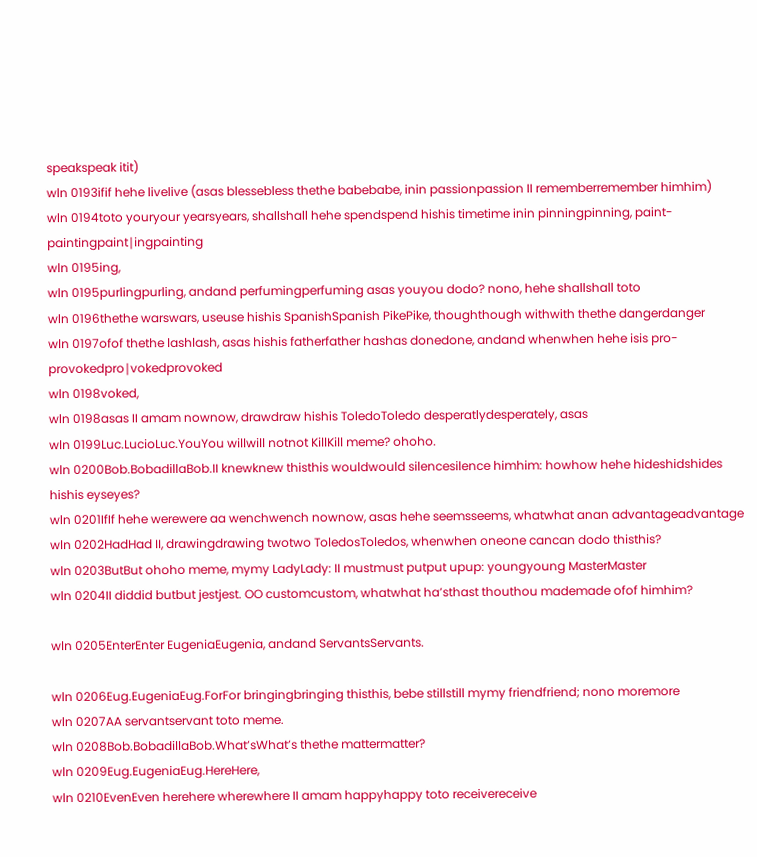speakspeak itit)
wln 0193ifif hehe livelive (asas blessebless thethe babebabe, inin passionpassion II rememberremember himhim)
wln 0194toto youryour yearsyears, shallshall hehe spendspend hishis timetime inin pinningpinning, paint-paintingpaint∣ingpainting
wln 0195ing,
wln 0195purlingpurling, andand perfumingperfuming asas youyou dodo? nono, hehe shallshall toto
wln 0196thethe warswars, useuse hishis SpanishSpanish PikePike, thoughthough withwith thethe dangerdanger
wln 0197ofof thethe lashlash, asas hishis fatherfather hashas donedone, andand whenwhen hehe isis pro-provokedpro∣vokedprovoked
wln 0198voked,
wln 0198asas II amam nownow, drawdraw hishis ToledoToledo desperatlydesperately, asas
wln 0199Luc.LucioLuc.YouYou willwill notnot KillKill meme? ohoho.
wln 0200Bob.BobadillaBob.II knewknew thisthis wouldwould silencesilence himhim: howhow hehe hideshidshides hishis eyseyes?
wln 0201IfIf hehe werewere aa wenchwench nownow, asas hehe seemsseems, whatwhat anan advantageadvantage
wln 0202HadHad II, drawingdrawing twotwo ToledosToledos, whenwhen oneone cancan dodo thisthis?
wln 0203ButBut ohoho meme, mymy LadyLady: II mustmust putput upup: youngyoung MasterMaster
wln 0204II diddid butbut jestjest. OO customcustom, whatwhat ha’sthast thouthou mademade ofof himhim?

wln 0205EnterEnter EugeniaEugenia, andand ServantsServants.

wln 0206Eug.EugeniaEug.ForFor bringingbringing thisthis, bebe stillstill mymy friendfriend; nono moremore
wln 0207AA servantservant toto meme.
wln 0208Bob.BobadillaBob.What’sWhat’s thethe mattermatter?
wln 0209Eug.EugeniaEug.HereHere,
wln 0210EvenEven herehere wherewhere II amam happyhappy toto receivereceive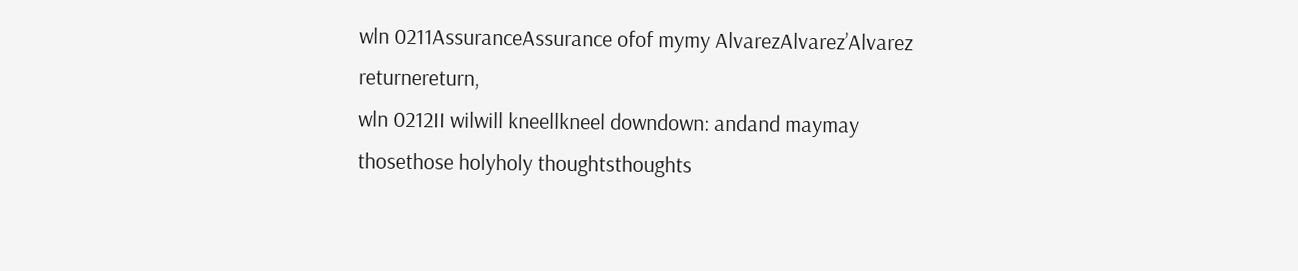wln 0211AssuranceAssurance ofof mymy AlvarezAlvarez’Alvarez returnereturn,
wln 0212II wilwill kneellkneel downdown: andand maymay thosethose holyholy thoughtsthoughts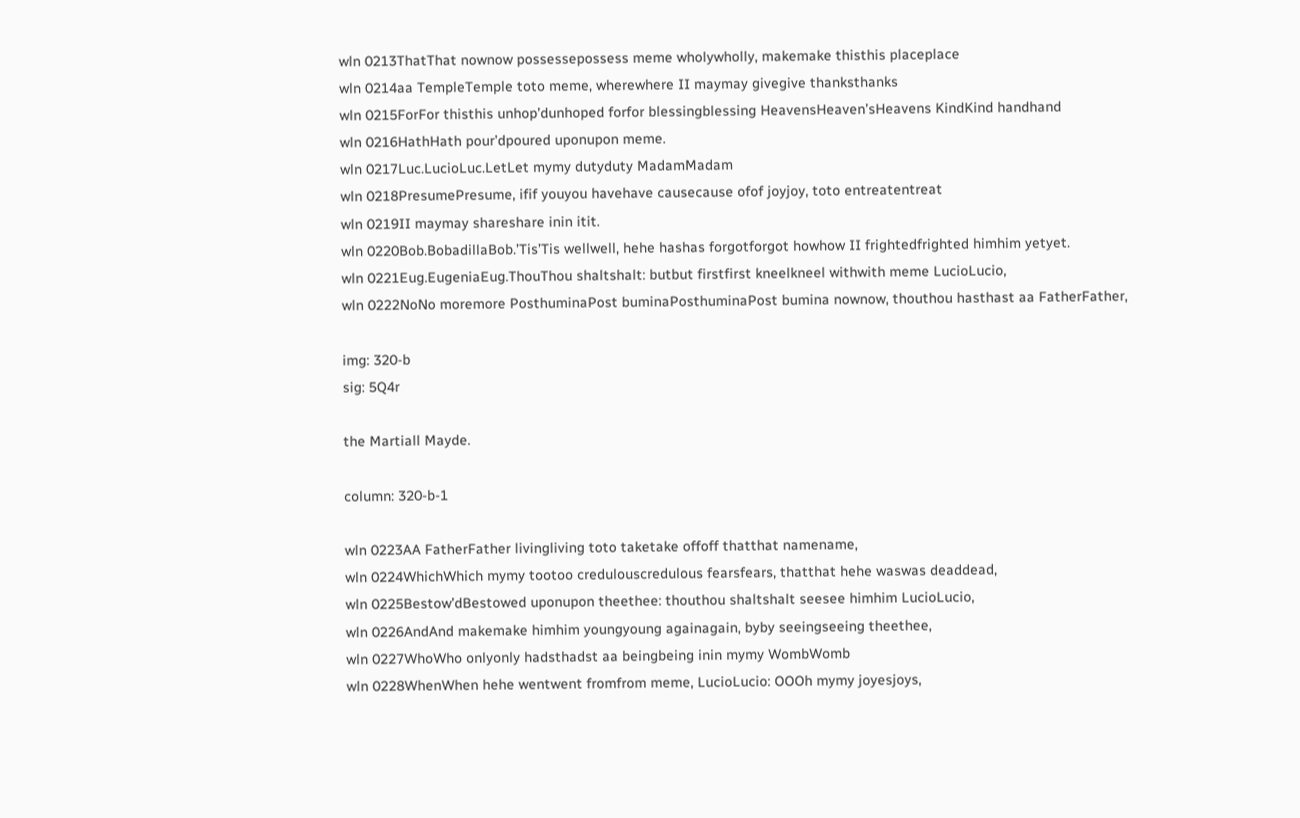wln 0213ThatThat nownow possessepossess meme wholywholly, makemake thisthis placeplace
wln 0214aa TempleTemple toto meme, wherewhere II maymay givegive thanksthanks
wln 0215ForFor thisthis unhop’dunhoped forfor blessingblessing HeavensHeaven’sHeavens KindKind handhand
wln 0216HathHath pour’dpoured uponupon meme.
wln 0217Luc.LucioLuc.LetLet mymy dutyduty MadamMadam
wln 0218PresumePresume, ifif youyou havehave causecause ofof joyjoy, toto entreatentreat
wln 0219II maymay shareshare inin itit.
wln 0220Bob.BobadillaBob.’Tis’Tis wellwell, hehe hashas forgotforgot howhow II frightedfrighted himhim yetyet.
wln 0221Eug.EugeniaEug.ThouThou shaltshalt: butbut firstfirst kneelkneel withwith meme LucioLucio,
wln 0222NoNo moremore PosthuminaPost buminaPosthuminaPost bumina nownow, thouthou hasthast aa FatherFather,

img: 320-b
sig: 5Q4r

the Martiall Mayde.

column: 320-b-1

wln 0223AA FatherFather livingliving toto taketake offoff thatthat namename,
wln 0224WhichWhich mymy tootoo credulouscredulous fearsfears, thatthat hehe waswas deaddead,
wln 0225Bestow’dBestowed uponupon theethee: thouthou shaltshalt seesee himhim LucioLucio,
wln 0226AndAnd makemake himhim youngyoung againagain, byby seeingseeing theethee,
wln 0227WhoWho onlyonly hadsthadst aa beingbeing inin mymy WombWomb
wln 0228WhenWhen hehe wentwent fromfrom meme, LucioLucio: OOOh mymy joyesjoys,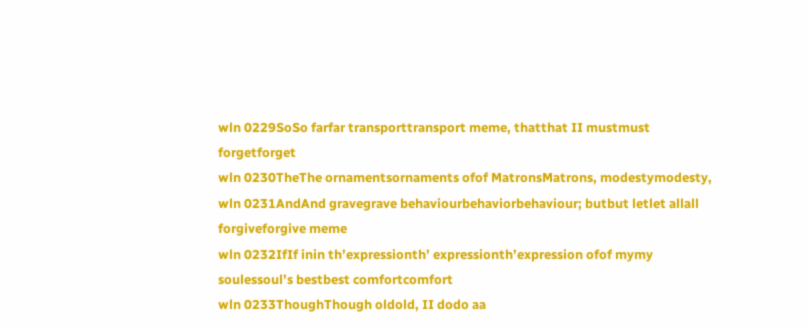wln 0229SoSo farfar transporttransport meme, thatthat II mustmust forgetforget
wln 0230TheThe ornamentsornaments ofof MatronsMatrons, modestymodesty,
wln 0231AndAnd gravegrave behaviourbehaviorbehaviour; butbut letlet allall forgiveforgive meme
wln 0232IfIf inin th’expressionth’ expressionth’expression ofof mymy soulessoul’s bestbest comfortcomfort
wln 0233ThoughThough oldold, II dodo aa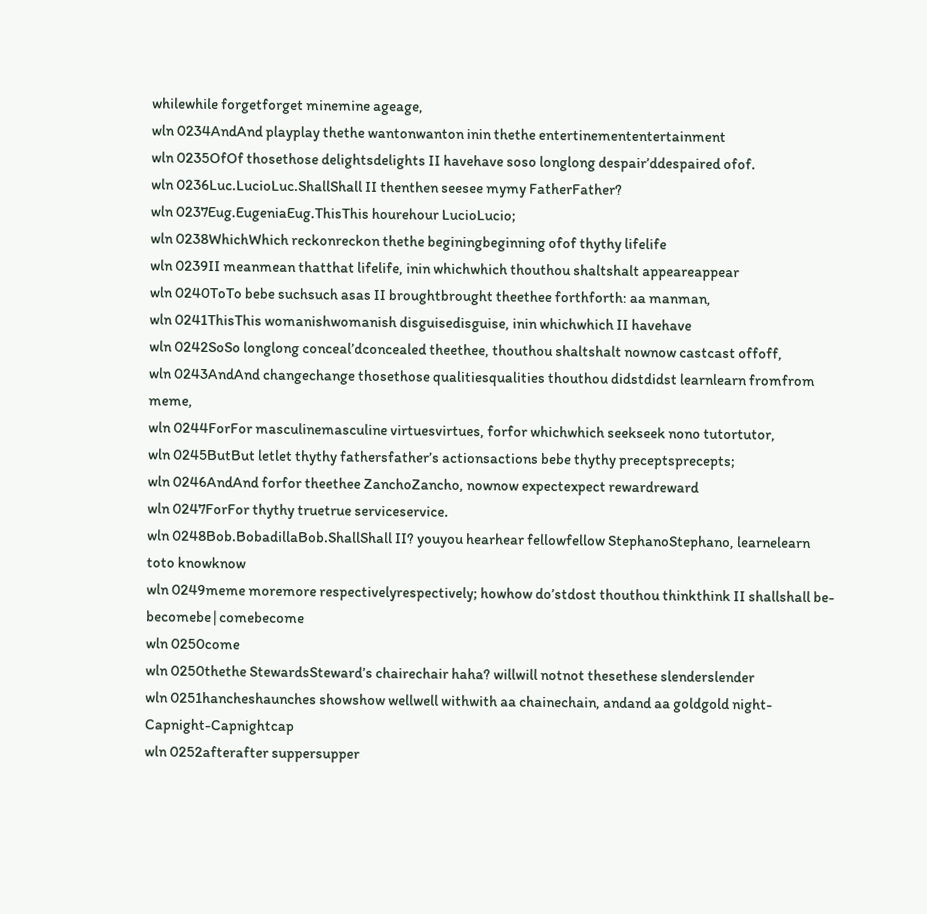whilewhile forgetforget minemine ageage,
wln 0234AndAnd playplay thethe wantonwanton inin thethe entertinemententertainment
wln 0235OfOf thosethose delightsdelights II havehave soso longlong despair’ddespaired ofof.
wln 0236Luc.LucioLuc.ShallShall II thenthen seesee mymy FatherFather?
wln 0237Eug.EugeniaEug.ThisThis hourehour LucioLucio;
wln 0238WhichWhich reckonreckon thethe beginingbeginning ofof thythy lifelife
wln 0239II meanmean thatthat lifelife, inin whichwhich thouthou shaltshalt appeareappear
wln 0240ToTo bebe suchsuch asas II broughtbrought theethee forthforth: aa manman,
wln 0241ThisThis womanishwomanish disguisedisguise, inin whichwhich II havehave
wln 0242SoSo longlong conceal’dconcealed theethee, thouthou shaltshalt nownow castcast offoff,
wln 0243AndAnd changechange thosethose qualitiesqualities thouthou didstdidst learnlearn fromfrom meme,
wln 0244ForFor masculinemasculine virtuesvirtues, forfor whichwhich seekseek nono tutortutor,
wln 0245ButBut letlet thythy fathersfather’s actionsactions bebe thythy preceptsprecepts;
wln 0246AndAnd forfor theethee ZanchoZancho, nownow expectexpect rewardreward
wln 0247ForFor thythy truetrue serviceservice.
wln 0248Bob.BobadillaBob.ShallShall II? youyou hearhear fellowfellow StephanoStephano, learnelearn toto knowknow
wln 0249meme moremore respectivelyrespectively; howhow do’stdost thouthou thinkthink II shallshall be-becomebe∣comebecome
wln 0250come
wln 0250thethe StewardsSteward’s chairechair haha? willwill notnot thesethese slenderslender
wln 0251hancheshaunches showshow wellwell withwith aa chainechain, andand aa goldgold night-Capnight-Capnightcap
wln 0252afterafter suppersupper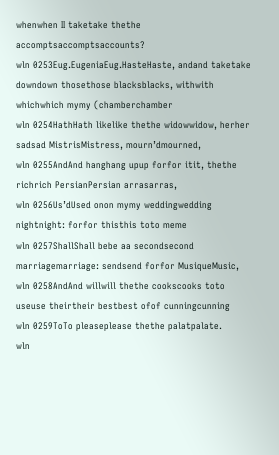whenwhen II taketake thethe accomptsaccomptsaccounts?
wln 0253Eug.EugeniaEug.HasteHaste, andand taketake downdown thosethose blacksblacks, withwith whichwhich mymy (chamberchamber
wln 0254HathHath likelike thethe widowwidow, herher sadsad MistrisMistress, mourn’dmourned,
wln 0255AndAnd hanghang upup forfor itit, thethe richrich PersianPersian arrasarras,
wln 0256Us’dUsed onon mymy weddingwedding nightnight: forfor thisthis toto meme
wln 0257ShallShall bebe aa secondsecond marriagemarriage: sendsend forfor MusiqueMusic,
wln 0258AndAnd willwill thethe cookscooks toto useuse theirtheir bestbest ofof cunningcunning
wln 0259ToTo pleaseplease thethe palatpalate.
wln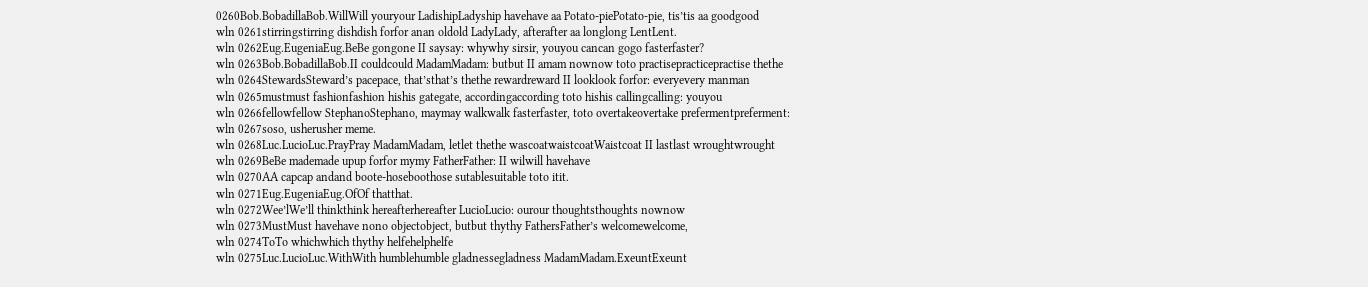0260Bob.BobadillaBob.WillWill youryour LadishipLadyship havehave aa Potato-piePotato-pie, tis’tis aa goodgood
wln 0261stirringstirring dishdish forfor anan oldold LadyLady, afterafter aa longlong LentLent.
wln 0262Eug.EugeniaEug.BeBe gongone II saysay: whywhy sirsir, youyou cancan gogo fasterfaster?
wln 0263Bob.BobadillaBob.II couldcould MadamMadam: butbut II amam nownow toto practisepracticepractise thethe
wln 0264StewardsSteward’s pacepace, that’sthat’s thethe rewardreward II looklook forfor: everyevery manman
wln 0265mustmust fashionfashion hishis gategate, accordingaccording toto hishis callingcalling: youyou
wln 0266fellowfellow StephanoStephano, maymay walkwalk fasterfaster, toto overtakeovertake prefermentpreferment:
wln 0267soso, usherusher meme.
wln 0268Luc.LucioLuc.PrayPray MadamMadam, letlet thethe wascoatwaistcoatWaistcoat II lastlast wroughtwrought
wln 0269BeBe mademade upup forfor mymy FatherFather: II wilwill havehave
wln 0270AA capcap andand boote-hoseboothose sutablesuitable toto itit.
wln 0271Eug.EugeniaEug.OfOf thatthat.
wln 0272Wee’lWe’ll thinkthink hereafterhereafter LucioLucio: ourour thoughtsthoughts nownow
wln 0273MustMust havehave nono objectobject, butbut thythy FathersFather’s welcomewelcome,
wln 0274ToTo whichwhich thythy helfehelphelfe
wln 0275Luc.LucioLuc.WithWith humblehumble gladnessegladness MadamMadam.ExeuntExeunt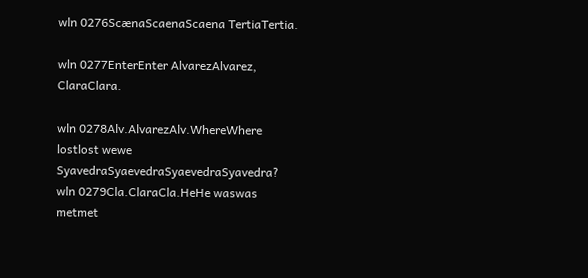wln 0276ScænaScaenaScaena TertiaTertia.

wln 0277EnterEnter AlvarezAlvarez, ClaraClara.

wln 0278Alv.AlvarezAlv.WhereWhere lostlost wewe SyavedraSyaevedraSyaevedraSyavedra?
wln 0279Cla.ClaraCla.HeHe waswas metmet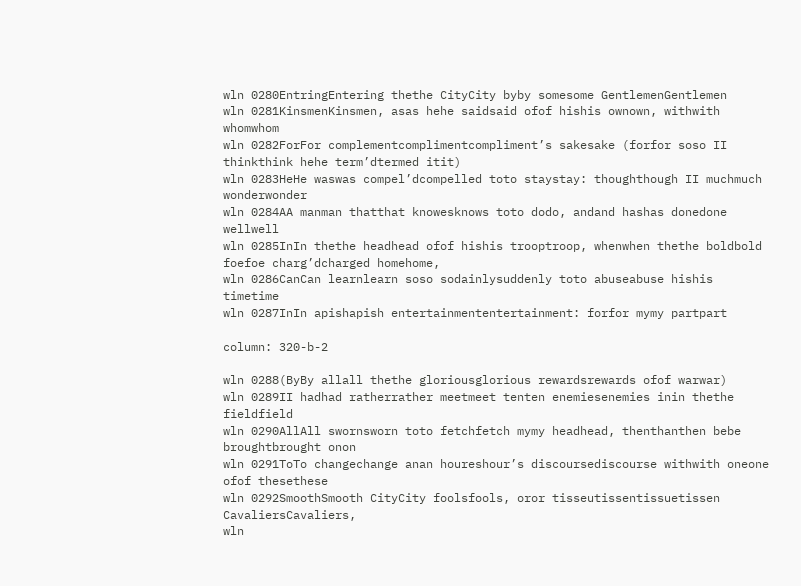wln 0280EntringEntering thethe CityCity byby somesome GentlemenGentlemen
wln 0281KinsmenKinsmen, asas hehe saidsaid ofof hishis ownown, withwith whomwhom
wln 0282ForFor complementcomplimentcompliment’s sakesake (forfor soso II thinkthink hehe term’dtermed itit)
wln 0283HeHe waswas compel’dcompelled toto staystay: thoughthough II muchmuch wonderwonder
wln 0284AA manman thatthat knowesknows toto dodo, andand hashas donedone wellwell
wln 0285InIn thethe headhead ofof hishis trooptroop, whenwhen thethe boldbold foefoe charg’dcharged homehome,
wln 0286CanCan learnlearn soso sodainlysuddenly toto abuseabuse hishis timetime
wln 0287InIn apishapish entertainmententertainment: forfor mymy partpart

column: 320-b-2

wln 0288(ByBy allall thethe gloriousglorious rewardsrewards ofof warwar)
wln 0289II hadhad ratherrather meetmeet tenten enemiesenemies inin thethe fieldfield
wln 0290AllAll swornsworn toto fetchfetch mymy headhead, thenthanthen bebe broughtbrought onon
wln 0291ToTo changechange anan houreshour’s discoursediscourse withwith oneone ofof thesethese
wln 0292SmoothSmooth CityCity foolsfools, oror tisseutissentissuetissen CavaliersCavaliers,
wln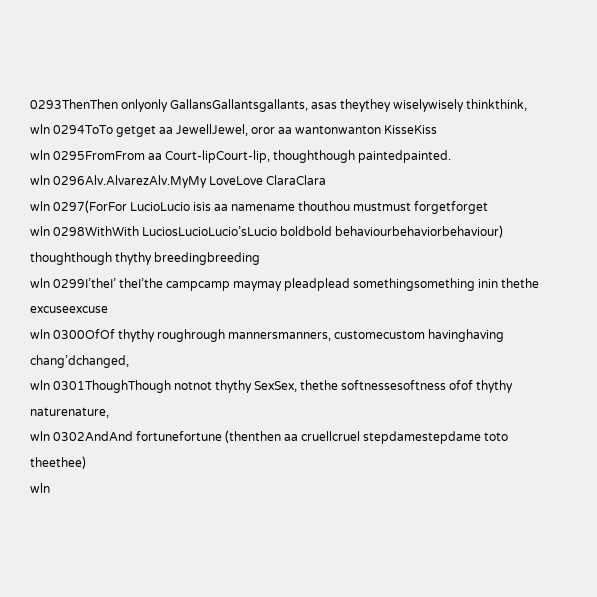0293ThenThen onlyonly GallansGallantsgallants, asas theythey wiselywisely thinkthink,
wln 0294ToTo getget aa JewellJewel, oror aa wantonwanton KisseKiss
wln 0295FromFrom aa Court-lipCourt-lip, thoughthough paintedpainted.
wln 0296Alv.AlvarezAlv.MyMy LoveLove ClaraClara
wln 0297(ForFor LucioLucio isis aa namename thouthou mustmust forgetforget
wln 0298WithWith LuciosLucioLucio’sLucio boldbold behaviourbehaviorbehaviour) thoughthough thythy breedingbreeding
wln 0299I’theI’ theI’the campcamp maymay pleadplead somethingsomething inin thethe excuseexcuse
wln 0300OfOf thythy roughrough mannersmanners, customecustom havinghaving chang’dchanged,
wln 0301ThoughThough notnot thythy SexSex, thethe softnessesoftness ofof thythy naturenature,
wln 0302AndAnd fortunefortune (thenthen aa cruellcruel stepdamestepdame toto theethee)
wln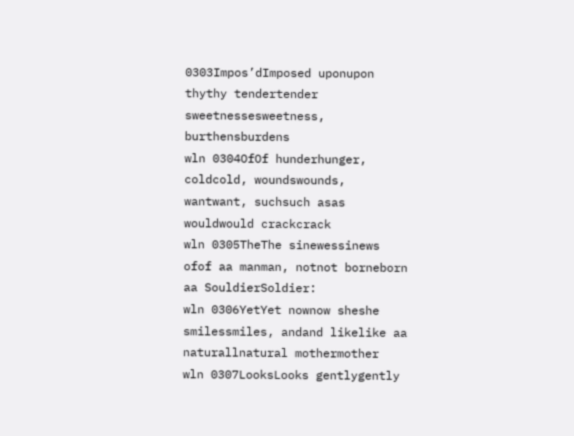0303Impos’dImposed uponupon thythy tendertender sweetnessesweetness, burthensburdens
wln 0304OfOf hunderhunger, coldcold, woundswounds, wantwant, suchsuch asas wouldwould crackcrack
wln 0305TheThe sinewessinews ofof aa manman, notnot borneborn aa SouldierSoldier:
wln 0306YetYet nownow sheshe smilessmiles, andand likelike aa naturallnatural mothermother
wln 0307LooksLooks gentlygently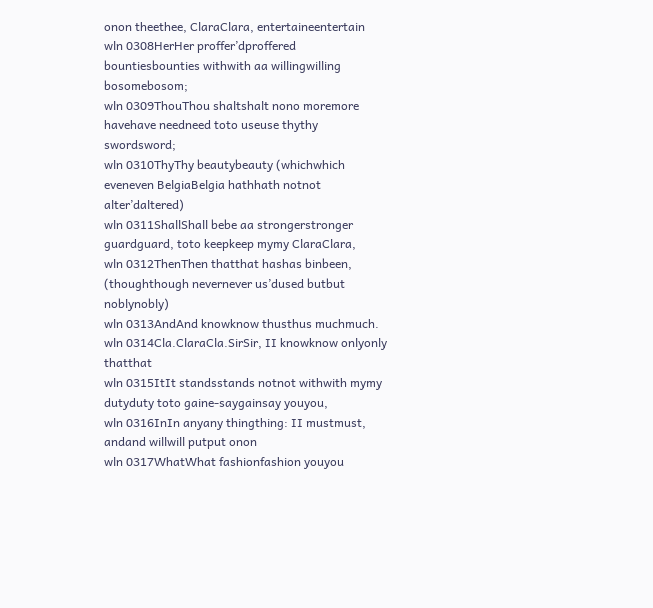onon theethee, ClaraClara, entertaineentertain
wln 0308HerHer proffer’dproffered bountiesbounties withwith aa willingwilling bosomebosom;
wln 0309ThouThou shaltshalt nono moremore havehave needneed toto useuse thythy swordsword;
wln 0310ThyThy beautybeauty (whichwhich eveneven BelgiaBelgia hathhath notnot alter’daltered)
wln 0311ShallShall bebe aa strongerstronger guardguard, toto keepkeep mymy ClaraClara,
wln 0312ThenThen thatthat hashas binbeen, (thoughthough nevernever us’dused butbut noblynobly)
wln 0313AndAnd knowknow thusthus muchmuch.
wln 0314Cla.ClaraCla.SirSir, II knowknow onlyonly thatthat
wln 0315ItIt standsstands notnot withwith mymy dutyduty toto gaine-saygainsay youyou,
wln 0316InIn anyany thingthing: II mustmust, andand willwill putput onon
wln 0317WhatWhat fashionfashion youyou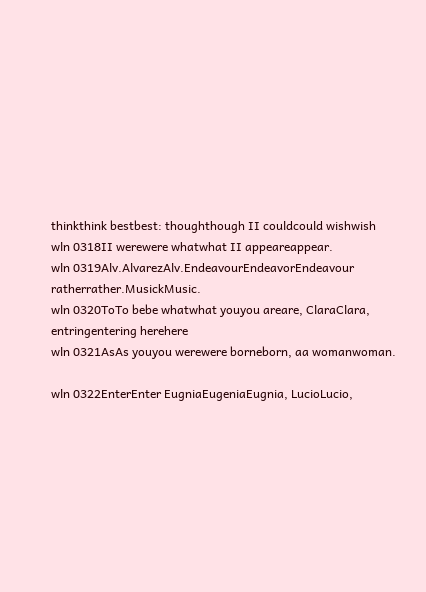thinkthink bestbest: thoughthough II couldcould wishwish
wln 0318II werewere whatwhat II appeareappear.
wln 0319Alv.AlvarezAlv.EndeavourEndeavorEndeavour ratherrather.MusickMusic.
wln 0320ToTo bebe whatwhat youyou areare, ClaraClara, entringentering herehere
wln 0321AsAs youyou werewere borneborn, aa womanwoman.

wln 0322EnterEnter EugniaEugeniaEugnia, LucioLucio,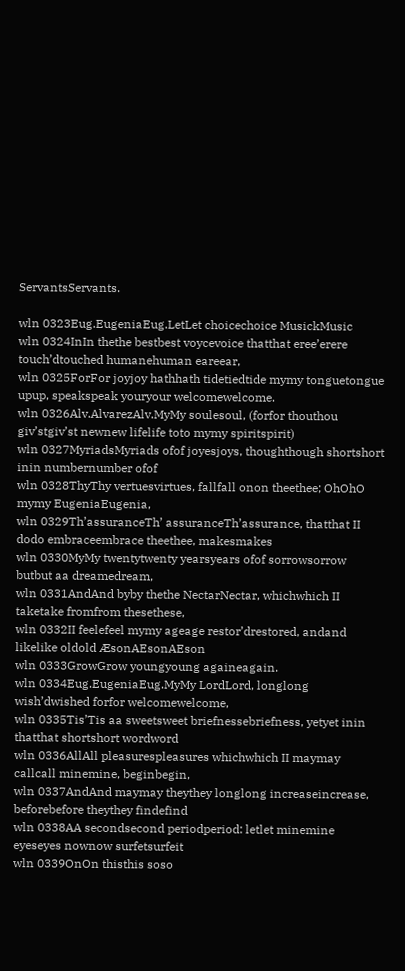ServantsServants.

wln 0323Eug.EugeniaEug.LetLet choicechoice MusickMusic
wln 0324InIn thethe bestbest voycevoice thatthat eree’erere touch’dtouched humanehuman eareear,
wln 0325ForFor joyjoy hathhath tidetiedtide mymy tonguetongue upup, speakspeak youryour welcomewelcome.
wln 0326Alv.AlvarezAlv.MyMy soulesoul, (forfor thouthou giv’stgiv’st newnew lifelife toto mymy spiritspirit)
wln 0327MyriadsMyriads ofof joyesjoys, thoughthough shortshort inin numbernumber ofof
wln 0328ThyThy vertuesvirtues, fallfall onon theethee; OhOhO mymy EugeniaEugenia,
wln 0329Th’assuranceTh’ assuranceTh’assurance, thatthat II dodo embraceembrace theethee, makesmakes
wln 0330MyMy twentytwenty yearsyears ofof sorrowsorrow butbut aa dreamedream,
wln 0331AndAnd byby thethe NectarNectar, whichwhich II taketake fromfrom thesethese,
wln 0332II feelefeel mymy ageage restor’drestored, andand likelike oldold ÆsonAEsonAEson
wln 0333GrowGrow youngyoung againeagain.
wln 0334Eug.EugeniaEug.MyMy LordLord, longlong wish’dwished forfor welcomewelcome,
wln 0335Tis’Tis aa sweetsweet briefnessebriefness, yetyet inin thatthat shortshort wordword
wln 0336AllAll pleasurespleasures whichwhich II maymay callcall minemine, beginbegin,
wln 0337AndAnd maymay theythey longlong increaseincrease, beforebefore theythey findefind
wln 0338AA secondsecond periodperiod: letlet minemine eyeseyes nownow surfetsurfeit
wln 0339OnOn thisthis soso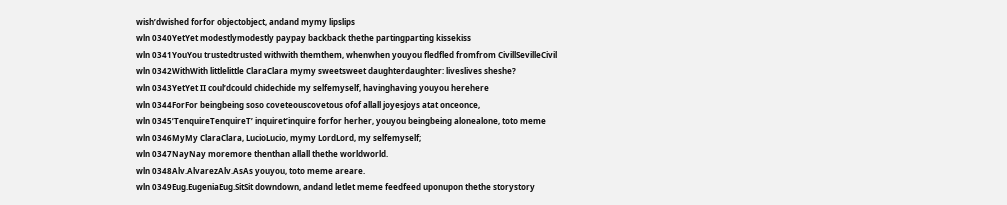wish’dwished forfor objectobject, andand mymy lipslips
wln 0340YetYet modestlymodestly paypay backback thethe partingparting kissekiss
wln 0341YouYou trustedtrusted withwith themthem, whenwhen youyou fledfled fromfrom CivillSevilleCivil
wln 0342WithWith littlelittle ClaraClara mymy sweetsweet daughterdaughter: liveslives sheshe?
wln 0343YetYet II coul’dcould chidechide my selfemyself, havinghaving youyou herehere
wln 0344ForFor beingbeing soso coveteouscovetous ofof allall joyesjoys atat onceonce,
wln 0345’TenquireTenquireT’ inquiret’inquire forfor herher, youyou beingbeing alonealone, toto meme
wln 0346MyMy ClaraClara, LucioLucio, mymy LordLord, my selfemyself;
wln 0347NayNay moremore thenthan allall thethe worldworld.
wln 0348Alv.AlvarezAlv.AsAs youyou, toto meme areare.
wln 0349Eug.EugeniaEug.SitSit downdown, andand letlet meme feedfeed uponupon thethe storystory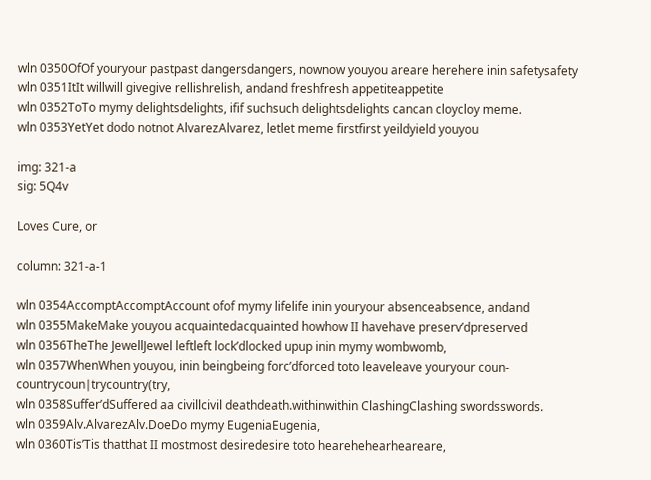wln 0350OfOf youryour pastpast dangersdangers, nownow youyou areare herehere inin safetysafety
wln 0351ItIt willwill givegive rellishrelish, andand freshfresh appetiteappetite
wln 0352ToTo mymy delightsdelights, ifif suchsuch delightsdelights cancan cloycloy meme.
wln 0353YetYet dodo notnot AlvarezAlvarez, letlet meme firstfirst yeildyield youyou

img: 321-a
sig: 5Q4v

Loves Cure, or

column: 321-a-1

wln 0354AccomptAccomptAccount ofof mymy lifelife inin youryour absenceabsence, andand
wln 0355MakeMake youyou acquaintedacquainted howhow II havehave preserv’dpreserved
wln 0356TheThe JewellJewel leftleft lock’dlocked upup inin mymy wombwomb,
wln 0357WhenWhen youyou, inin beingbeing forc’dforced toto leaveleave youryour coun-countrycoun∣trycountry(try,
wln 0358Suffer’dSuffered aa civillcivil deathdeath.withinwithin ClashingClashing swordsswords.
wln 0359Alv.AlvarezAlv.DoeDo mymy EugeniaEugenia,
wln 0360Tis’Tis thatthat II mostmost desiredesire toto hearehehearheareare,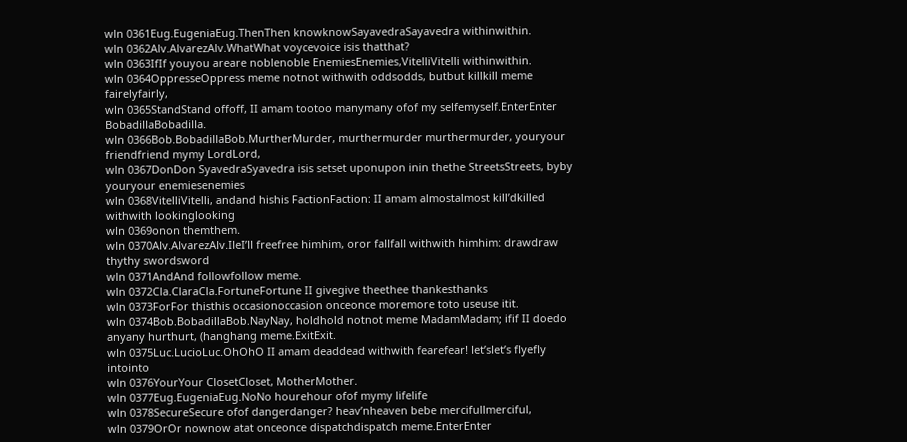wln 0361Eug.EugeniaEug.ThenThen knowknowSayavedraSayavedra withinwithin.
wln 0362Alv.AlvarezAlv.WhatWhat voycevoice isis thatthat?
wln 0363IfIf youyou areare noblenoble EnemiesEnemies,VitelliVitelli withinwithin.
wln 0364OppresseOppress meme notnot withwith oddsodds, butbut killkill meme fairelyfairly,
wln 0365StandStand offoff, II amam tootoo manymany ofof my selfemyself.EnterEnter BobadillaBobadilla.
wln 0366Bob.BobadillaBob.MurtherMurder, murthermurder murthermurder, youryour friendfriend mymy LordLord,
wln 0367DonDon SyavedraSyavedra isis setset uponupon inin thethe StreetsStreets, byby youryour enemiesenemies
wln 0368VitelliVitelli, andand hishis FactionFaction: II amam almostalmost kill’dkilled withwith lookinglooking
wln 0369onon themthem.
wln 0370Alv.AlvarezAlv.IleI’ll freefree himhim, oror fallfall withwith himhim: drawdraw thythy swordsword
wln 0371AndAnd followfollow meme.
wln 0372Cla.ClaraCla.FortuneFortune II givegive theethee thankesthanks
wln 0373ForFor thisthis occasionoccasion onceonce moremore toto useuse itit.
wln 0374Bob.BobadillaBob.NayNay, holdhold notnot meme MadamMadam; ifif II doedo anyany hurthurt, (hanghang meme.ExitExit.
wln 0375Luc.LucioLuc.OhOhO II amam deaddead withwith fearefear! let’slet’s flyefly intointo
wln 0376YourYour ClosetCloset, MotherMother.
wln 0377Eug.EugeniaEug.NoNo hourehour ofof mymy lifelife
wln 0378SecureSecure ofof dangerdanger? heav’nheaven bebe mercifullmerciful,
wln 0379OrOr nownow atat onceonce dispatchdispatch meme.EnterEnter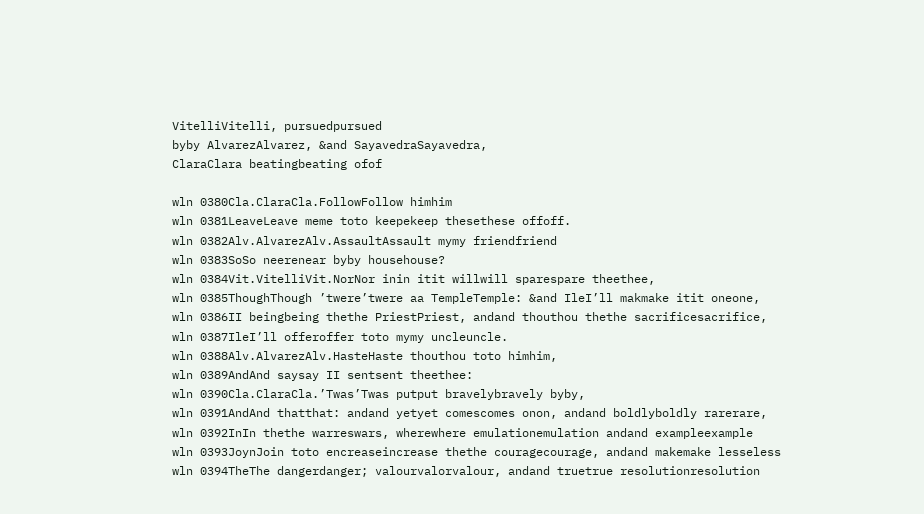VitelliVitelli, pursuedpursued
byby AlvarezAlvarez, &and SayavedraSayavedra,
ClaraClara beatingbeating ofof

wln 0380Cla.ClaraCla.FollowFollow himhim
wln 0381LeaveLeave meme toto keepekeep thesethese offoff.
wln 0382Alv.AlvarezAlv.AssaultAssault mymy friendfriend
wln 0383SoSo neerenear byby househouse?
wln 0384Vit.VitelliVit.NorNor inin itit willwill sparespare theethee,
wln 0385ThoughThough ’twere’twere aa TempleTemple: &and IleI’ll makmake itit oneone,
wln 0386II beingbeing thethe PriestPriest, andand thouthou thethe sacrificesacrifice,
wln 0387IleI’ll offeroffer toto mymy uncleuncle.
wln 0388Alv.AlvarezAlv.HasteHaste thouthou toto himhim,
wln 0389AndAnd saysay II sentsent theethee:
wln 0390Cla.ClaraCla.’Twas’Twas putput bravelybravely byby,
wln 0391AndAnd thatthat: andand yetyet comescomes onon, andand boldlyboldly rarerare,
wln 0392InIn thethe warreswars, wherewhere emulationemulation andand exampleexample
wln 0393JoynJoin toto encreaseincrease thethe couragecourage, andand makemake lesseless
wln 0394TheThe dangerdanger; valourvalorvalour, andand truetrue resolutionresolution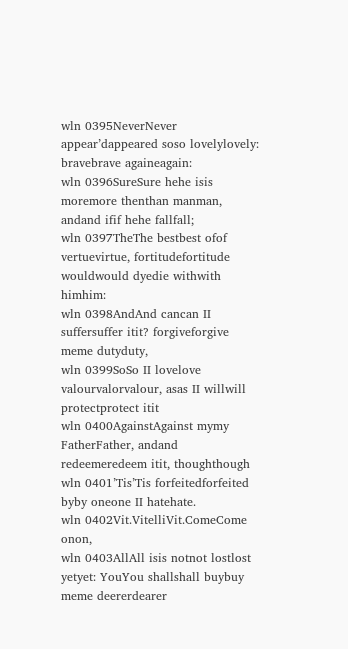wln 0395NeverNever appear’dappeared soso lovelylovely: bravebrave againeagain:
wln 0396SureSure hehe isis moremore thenthan manman, andand ifif hehe fallfall;
wln 0397TheThe bestbest ofof vertuevirtue, fortitudefortitude wouldwould dyedie withwith himhim:
wln 0398AndAnd cancan II suffersuffer itit? forgiveforgive meme dutyduty,
wln 0399SoSo II lovelove valourvalorvalour, asas II willwill protectprotect itit
wln 0400AgainstAgainst mymy FatherFather, andand redeemeredeem itit, thoughthough
wln 0401’Tis’Tis forfeitedforfeited byby oneone II hatehate.
wln 0402Vit.VitelliVit.ComeCome onon,
wln 0403AllAll isis notnot lostlost yetyet: YouYou shallshall buybuy meme deererdearer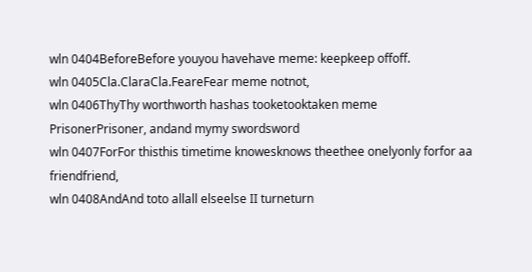wln 0404BeforeBefore youyou havehave meme: keepkeep offoff.
wln 0405Cla.ClaraCla.FeareFear meme notnot,
wln 0406ThyThy worthworth hashas tooketooktaken meme PrisonerPrisoner, andand mymy swordsword
wln 0407ForFor thisthis timetime knowesknows theethee onelyonly forfor aa friendfriend,
wln 0408AndAnd toto allall elseelse II turneturn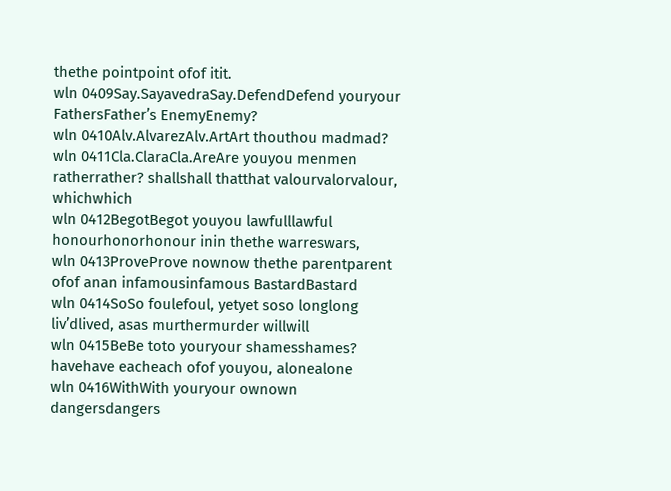thethe pointpoint ofof itit.
wln 0409Say.SayavedraSay.DefendDefend youryour FathersFather’s EnemyEnemy?
wln 0410Alv.AlvarezAlv.ArtArt thouthou madmad?
wln 0411Cla.ClaraCla.AreAre youyou menmen ratherrather? shallshall thatthat valourvalorvalour, whichwhich
wln 0412BegotBegot youyou lawfulllawful honourhonorhonour inin thethe warreswars,
wln 0413ProveProve nownow thethe parentparent ofof anan infamousinfamous BastardBastard
wln 0414SoSo foulefoul, yetyet soso longlong liv’dlived, asas murthermurder willwill
wln 0415BeBe toto youryour shamesshames? havehave eacheach ofof youyou, alonealone
wln 0416WithWith youryour ownown dangersdangers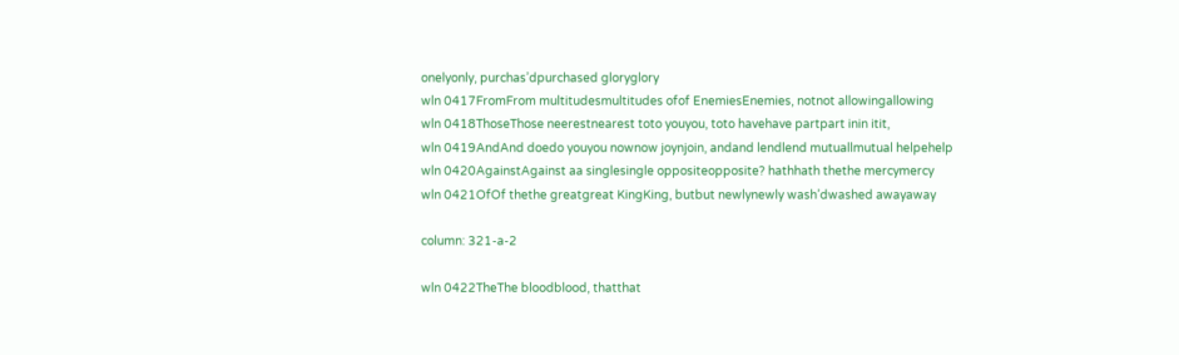onelyonly, purchas’dpurchased gloryglory
wln 0417FromFrom multitudesmultitudes ofof EnemiesEnemies, notnot allowingallowing
wln 0418ThoseThose neerestnearest toto youyou, toto havehave partpart inin itit,
wln 0419AndAnd doedo youyou nownow joynjoin, andand lendlend mutuallmutual helpehelp
wln 0420AgainstAgainst aa singlesingle oppositeopposite? hathhath thethe mercymercy
wln 0421OfOf thethe greatgreat KingKing, butbut newlynewly wash’dwashed awayaway

column: 321-a-2

wln 0422TheThe bloodblood, thatthat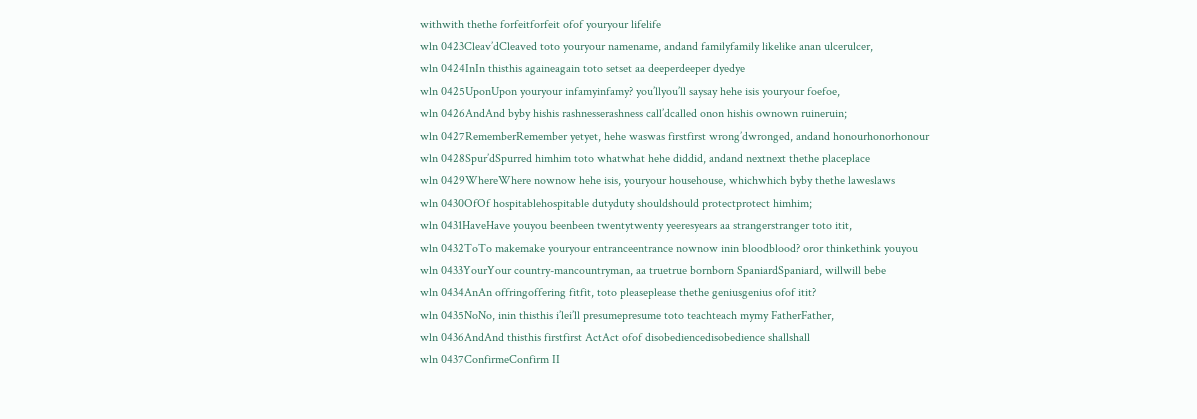withwith thethe forfeitforfeit ofof youryour lifelife
wln 0423Cleav’dCleaved toto youryour namename, andand familyfamily likelike anan ulcerulcer,
wln 0424InIn thisthis againeagain toto setset aa deeperdeeper dyedye
wln 0425UponUpon youryour infamyinfamy? you’llyou’ll saysay hehe isis youryour foefoe,
wln 0426AndAnd byby hishis rashnesserashness call’dcalled onon hishis ownown ruineruin;
wln 0427RememberRemember yetyet, hehe waswas firstfirst wrong’dwronged, andand honourhonorhonour
wln 0428Spur’dSpurred himhim toto whatwhat hehe diddid, andand nextnext thethe placeplace
wln 0429WhereWhere nownow hehe isis, youryour househouse, whichwhich byby thethe laweslaws
wln 0430OfOf hospitablehospitable dutyduty shouldshould protectprotect himhim;
wln 0431HaveHave youyou beenbeen twentytwenty yeeresyears aa strangerstranger toto itit,
wln 0432ToTo makemake youryour entranceentrance nownow inin bloodblood? oror thinkethink youyou
wln 0433YourYour country-mancountryman, aa truetrue bornborn SpaniardSpaniard, willwill bebe
wln 0434AnAn offringoffering fitfit, toto pleaseplease thethe geniusgenius ofof itit?
wln 0435NoNo, inin thisthis i’lei’ll presumepresume toto teachteach mymy FatherFather,
wln 0436AndAnd thisthis firstfirst ActAct ofof disobediencedisobedience shallshall
wln 0437ConfirmeConfirm II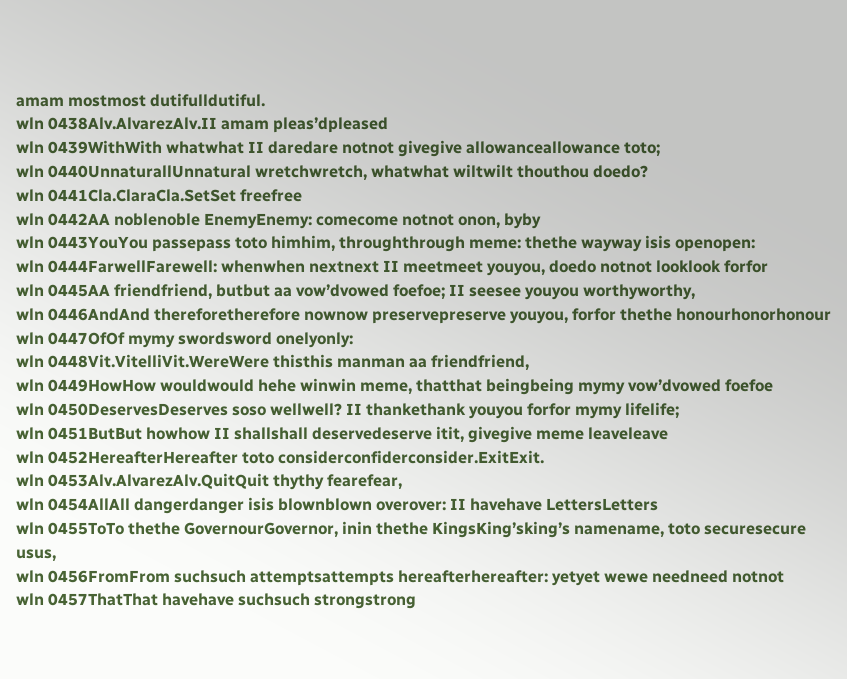amam mostmost dutifulldutiful.
wln 0438Alv.AlvarezAlv.II amam pleas’dpleased
wln 0439WithWith whatwhat II daredare notnot givegive allowanceallowance toto;
wln 0440UnnaturallUnnatural wretchwretch, whatwhat wiltwilt thouthou doedo?
wln 0441Cla.ClaraCla.SetSet freefree
wln 0442AA noblenoble EnemyEnemy: comecome notnot onon, byby
wln 0443YouYou passepass toto himhim, throughthrough meme: thethe wayway isis openopen:
wln 0444FarwellFarewell: whenwhen nextnext II meetmeet youyou, doedo notnot looklook forfor
wln 0445AA friendfriend, butbut aa vow’dvowed foefoe; II seesee youyou worthyworthy,
wln 0446AndAnd thereforetherefore nownow preservepreserve youyou, forfor thethe honourhonorhonour
wln 0447OfOf mymy swordsword onelyonly:
wln 0448Vit.VitelliVit.WereWere thisthis manman aa friendfriend,
wln 0449HowHow wouldwould hehe winwin meme, thatthat beingbeing mymy vow’dvowed foefoe
wln 0450DeservesDeserves soso wellwell? II thankethank youyou forfor mymy lifelife;
wln 0451ButBut howhow II shallshall deservedeserve itit, givegive meme leaveleave
wln 0452HereafterHereafter toto considerconfiderconsider.ExitExit.
wln 0453Alv.AlvarezAlv.QuitQuit thythy fearefear,
wln 0454AllAll dangerdanger isis blownblown overover: II havehave LettersLetters
wln 0455ToTo thethe GovernourGovernor, inin thethe KingsKing’sking’s namename, toto securesecure usus,
wln 0456FromFrom suchsuch attemptsattempts hereafterhereafter: yetyet wewe needneed notnot
wln 0457ThatThat havehave suchsuch strongstrong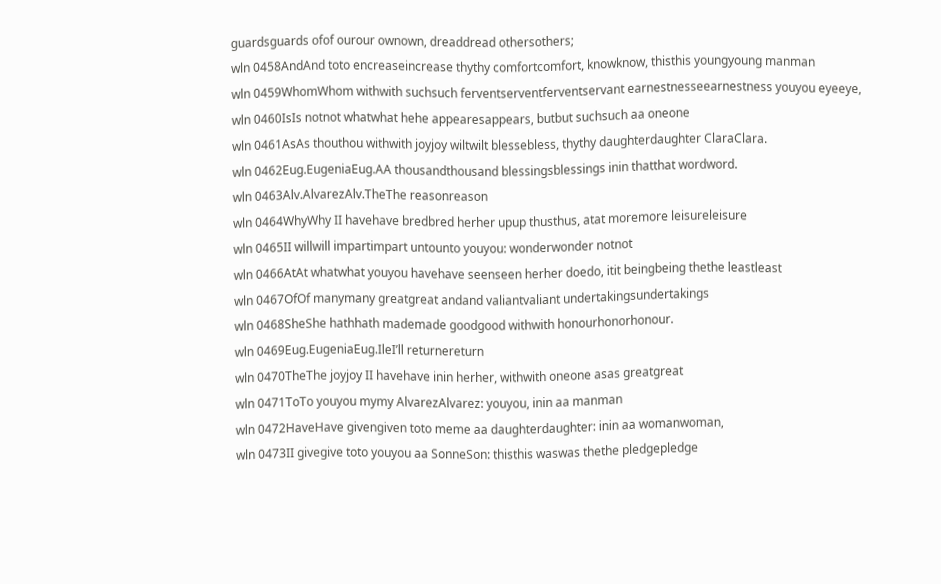guardsguards ofof ourour ownown, dreaddread othersothers;
wln 0458AndAnd toto encreaseincrease thythy comfortcomfort, knowknow, thisthis youngyoung manman
wln 0459WhomWhom withwith suchsuch ferventserventferventservant earnestnesseearnestness youyou eyeeye,
wln 0460IsIs notnot whatwhat hehe appearesappears, butbut suchsuch aa oneone
wln 0461AsAs thouthou withwith joyjoy wiltwilt blessebless, thythy daughterdaughter ClaraClara.
wln 0462Eug.EugeniaEug.AA thousandthousand blessingsblessings inin thatthat wordword.
wln 0463Alv.AlvarezAlv.TheThe reasonreason
wln 0464WhyWhy II havehave bredbred herher upup thusthus, atat moremore leisureleisure
wln 0465II willwill impartimpart untounto youyou: wonderwonder notnot
wln 0466AtAt whatwhat youyou havehave seenseen herher doedo, itit beingbeing thethe leastleast
wln 0467OfOf manymany greatgreat andand valiantvaliant undertakingsundertakings
wln 0468SheShe hathhath mademade goodgood withwith honourhonorhonour.
wln 0469Eug.EugeniaEug.IleI’ll returnereturn
wln 0470TheThe joyjoy II havehave inin herher, withwith oneone asas greatgreat
wln 0471ToTo youyou mymy AlvarezAlvarez: youyou, inin aa manman
wln 0472HaveHave givengiven toto meme aa daughterdaughter: inin aa womanwoman,
wln 0473II givegive toto youyou aa SonneSon: thisthis waswas thethe pledgepledge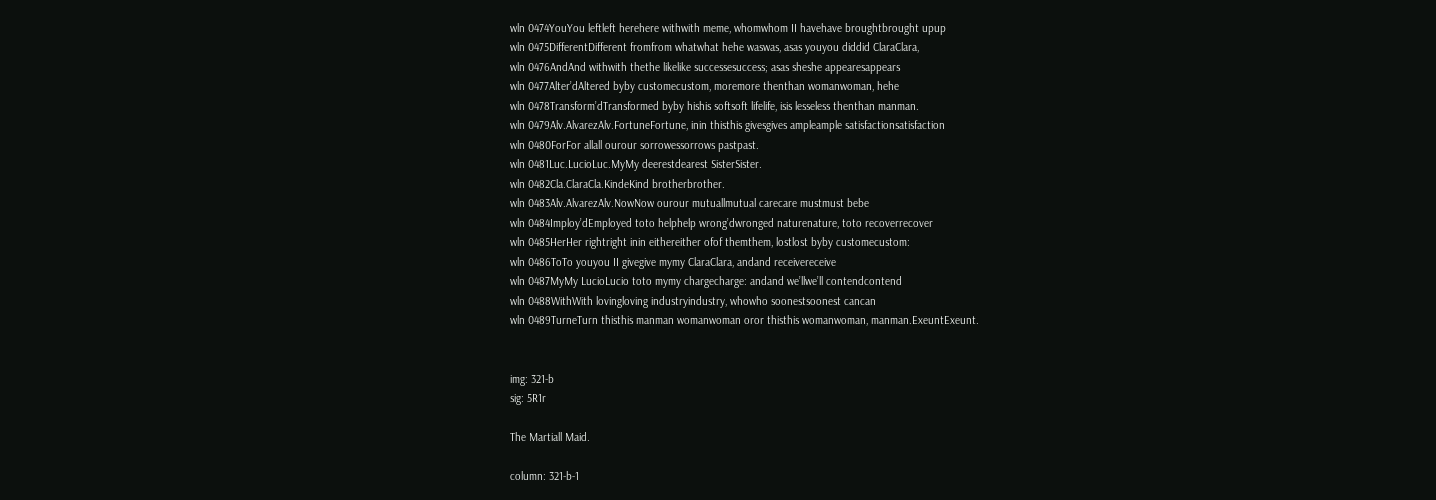wln 0474YouYou leftleft herehere withwith meme, whomwhom II havehave broughtbrought upup
wln 0475DifferentDifferent fromfrom whatwhat hehe waswas, asas youyou diddid ClaraClara,
wln 0476AndAnd withwith thethe likelike successesuccess; asas sheshe appearesappears
wln 0477Alter’dAltered byby customecustom, moremore thenthan womanwoman, hehe
wln 0478Transform’dTransformed byby hishis softsoft lifelife, isis lesseless thenthan manman.
wln 0479Alv.AlvarezAlv.FortuneFortune, inin thisthis givesgives ampleample satisfactionsatisfaction
wln 0480ForFor allall ourour sorrowessorrows pastpast.
wln 0481Luc.LucioLuc.MyMy deerestdearest SisterSister.
wln 0482Cla.ClaraCla.KindeKind brotherbrother.
wln 0483Alv.AlvarezAlv.NowNow ourour mutuallmutual carecare mustmust bebe
wln 0484Imploy’dEmployed toto helphelp wrong’dwronged naturenature, toto recoverrecover
wln 0485HerHer rightright inin eithereither ofof themthem, lostlost byby customecustom:
wln 0486ToTo youyou II givegive mymy ClaraClara, andand receivereceive
wln 0487MyMy LucioLucio toto mymy chargecharge: andand we’llwe’ll contendcontend
wln 0488WithWith lovingloving industryindustry, whowho soonestsoonest cancan
wln 0489TurneTurn thisthis manman womanwoman oror thisthis womanwoman, manman.ExeuntExeunt.


img: 321-b
sig: 5R1r

The Martiall Maid.

column: 321-b-1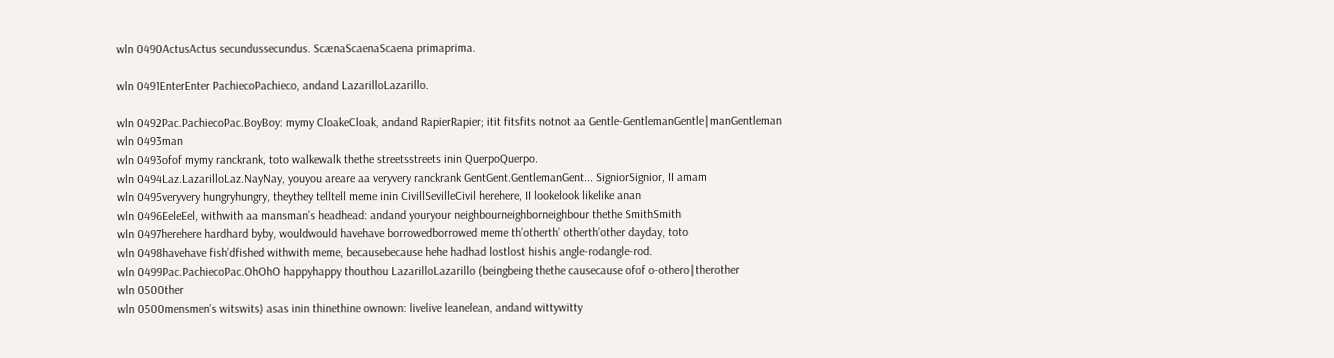wln 0490ActusActus secundussecundus. ScænaScaenaScaena primaprima.

wln 0491EnterEnter PachiecoPachieco, andand LazarilloLazarillo.

wln 0492Pac.PachiecoPac.BoyBoy: mymy CloakeCloak, andand RapierRapier; itit fitsfits notnot aa Gentle-GentlemanGentle∣manGentleman
wln 0493man
wln 0493ofof mymy ranckrank, toto walkewalk thethe streetsstreets inin QuerpoQuerpo.
wln 0494Laz.LazarilloLaz.NayNay, youyou areare aa veryvery ranckrank GentGent.GentlemanGent... SigniorSignior, II amam
wln 0495veryvery hungryhungry, theythey telltell meme inin CivillSevilleCivil herehere, II lookelook likelike anan
wln 0496EeleEel, withwith aa mansman’s headhead: andand youryour neighbourneighborneighbour thethe SmithSmith
wln 0497herehere hardhard byby, wouldwould havehave borrowedborrowed meme th’otherth’ otherth’other dayday, toto
wln 0498havehave fish’dfished withwith meme, becausebecause hehe hadhad lostlost hishis angle-rodangle-rod.
wln 0499Pac.PachiecoPac.OhOhO happyhappy thouthou LazarilloLazarillo (beingbeing thethe causecause ofof o-othero∣therother
wln 0500ther
wln 0500mensmen’s witswits) asas inin thinethine ownown: livelive leanelean, andand wittywitty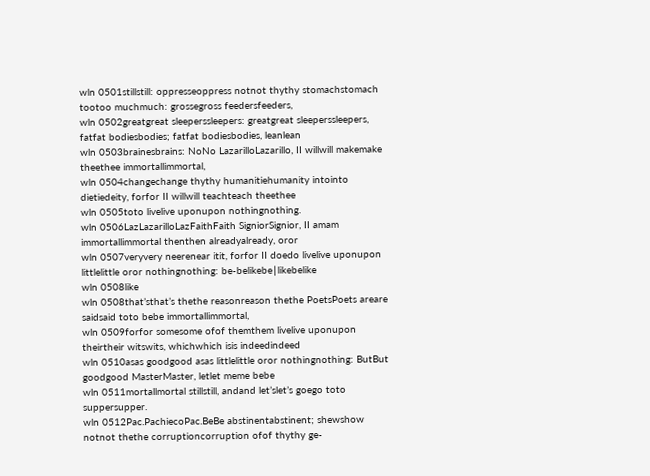wln 0501stillstill: oppresseoppress notnot thythy stomachstomach tootoo muchmuch: grossegross feedersfeeders,
wln 0502greatgreat sleeperssleepers: greatgreat sleeperssleepers, fatfat bodiesbodies; fatfat bodiesbodies, leanlean
wln 0503brainesbrains: NoNo LazarilloLazarillo, II willwill makemake theethee immortallimmortal,
wln 0504changechange thythy humanitiehumanity intointo dietiedeity, forfor II willwill teachteach theethee
wln 0505toto livelive uponupon nothingnothing.
wln 0506LazLazarilloLazFaithFaith SigniorSignior, II amam immortallimmortal thenthen alreadyalready, oror
wln 0507veryvery neerenear itit, forfor II doedo livelive uponupon littlelittle oror nothingnothing: be-belikebe∣likebelike
wln 0508like
wln 0508that’sthat’s thethe reasonreason thethe PoetsPoets areare saidsaid toto bebe immortallimmortal,
wln 0509forfor somesome ofof themthem livelive uponupon theirtheir witswits, whichwhich isis indeedindeed
wln 0510asas goodgood asas littlelittle oror nothingnothing: ButBut goodgood MasterMaster, letlet meme bebe
wln 0511mortallmortal stillstill, andand let’slet’s goego toto suppersupper.
wln 0512Pac.PachiecoPac.BeBe abstinentabstinent; shewshow notnot thethe corruptioncorruption ofof thythy ge-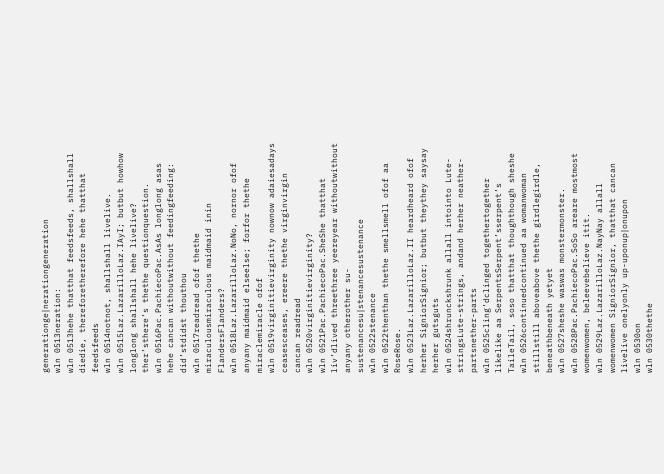generationge∣nerationgeneration
wln 0513neration:
wln 0513hehe thatthat feedsfeeds, shallshall diedie, thereforetherefore hehe thatthat feedsfeeds
wln 0514notnot, shallshall livelive.
wln 0515Laz.LazarilloLaz.IAyI; butbut howhow longlong shallshall hehe livelive? ther’sthere’s thethe questionquestion.
wln 0516Pac.PachiecoPac.AsAs longlong asas hehe cancan withoutwithout feedingfeeding: did’stdidst thouthou
wln 0517readread ofof thethe miraculousmiraculous maidmaid inin FlandersFlanders?
wln 0518Laz.LazarilloLaz.NoNo, nornor ofof anyany maidmaid elseelse; forfor thethe miraclemiracle ofof
wln 0519virginitievirginity nownow adaiesadays ceasesceases, ereere thethe virginvirgin cancan readread
wln 0520virginitievirginity?
wln 0521Pac.PachiecoPac.SheShe thatthat liv’dlived threethree yeereyear withoutwithout anyany otherother su-sustenancesu∣stenancesustenance
wln 0522stenance
wln 0522thenthan thethe smellsmell ofof aa RoseRose.
wln 0523Laz.LazarilloLaz.II heardheard ofof herher SigniorSignior; butbut theythey saysay herher gutsguts
wln 0524shrunckshrunk allall intointo Lute-stringsLute-strings, andand herher neather-partsnether-parts
wln 0525cling’dclinged togethertogether likelike aa SerpentsSerpent’sserpent’s TaileTail, soso thatthat thoughthough sheshe
wln 0526continuedcontinued aa womanwoman stillstill aboveabove thethe girdlegirdle, beneathbeneath yetyet
wln 0527sheshe waswas monstermonster.
wln 0528Pac.PachiecoPac.SoSo areare mostmost womenwomen, beleevebelieve itit.
wln 0529Laz.LazarilloLaz.NayNay allall womenwomen SigniorSignior, thatthat cancan livelive onelyonly up-uponup∣onupon
wln 0530on
wln 0530thethe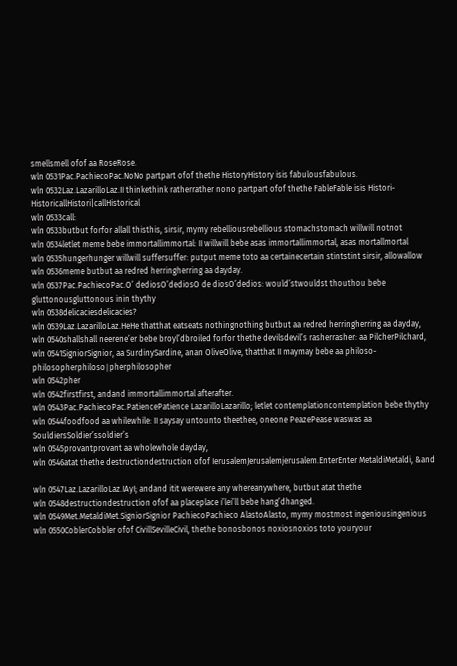smellsmell ofof aa RoseRose.
wln 0531Pac.PachiecoPac.NoNo partpart ofof thethe HistoryHistory isis fabulousfabulous.
wln 0532Laz.LazarilloLaz.II thinkethink ratherrather nono partpart ofof thethe FableFable isis Histori-HistoricallHistori|callHistorical
wln 0533call:
wln 0533butbut forfor allall thisthis, sirsir, mymy rebelliousrebellious stomachstomach willwill notnot
wln 0534letlet meme bebe immortallimmortal: II willwill bebe asas immortallimmortal, asas mortallmortal
wln 0535hungerhunger willwill suffersuffer: putput meme toto aa certainecertain stintstint sirsir, allowallow
wln 0536meme butbut aa redred herringherring aa dayday.
wln 0537Pac.PachiecoPac.O’ dediosO’dediosO de diosO’dedios: would’stwouldst thouthou bebe gluttonousgluttonous inin thythy
wln 0538delicaciesdelicacies?
wln 0539Laz.LazarilloLaz.HeHe thatthat eatseats nothingnothing butbut aa redred herringherring aa dayday,
wln 0540shallshall neerene’er bebe broyl’dbroiled forfor thethe devilsdevil’s rasherrasher: aa PilcherPilchard,
wln 0541SigniorSignior, aa SurdinySardine, anan OliveOlive, thatthat II maymay bebe aa philoso-philosopherphiloso∣pherphilosopher
wln 0542pher
wln 0542firstfirst, andand immortallimmortal afterafter.
wln 0543Pac.PachiecoPac.PatiencePatience LazarilloLazarillo; letlet contemplationcontemplation bebe thythy
wln 0544foodfood aa whilewhile: II saysay untounto theethee, oneone PeazePease waswas aa SouldiersSoldier’ssoldier’s
wln 0545provantprovant aa wholewhole dayday,
wln 0546atat thethe destructiondestruction ofof IerusalemJerusalemjerusalem.EnterEnter MetaldiMetaldi, &and

wln 0547Laz.LazarilloLaz.IAyI; andand itit werewere any whereanywhere, butbut atat thethe
wln 0548destructiondestruction ofof aa placeplace i’lei’ll bebe hang’dhanged.
wln 0549Met.MetaldiMet.SigniorSignior PachiecoPachieco AlastoAlasto, mymy mostmost ingeniousingenious
wln 0550CoblerCobbler ofof CivillSevilleCivil, thethe bonosbonos noxiosnoxios toto youryour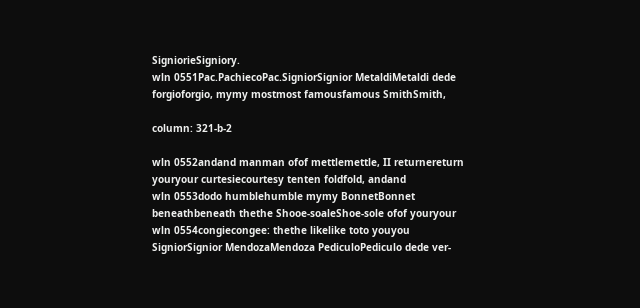SigniorieSigniory.
wln 0551Pac.PachiecoPac.SigniorSignior MetaldiMetaldi dede forgioforgio, mymy mostmost famousfamous SmithSmith,

column: 321-b-2

wln 0552andand manman ofof mettlemettle, II returnereturn youryour curtesiecourtesy tenten foldfold, andand
wln 0553dodo humblehumble mymy BonnetBonnet beneathbeneath thethe Shooe-soaleShoe-sole ofof youryour
wln 0554congiecongee: thethe likelike toto youyou SigniorSignior MendozaMendoza PediculoPediculo dede ver-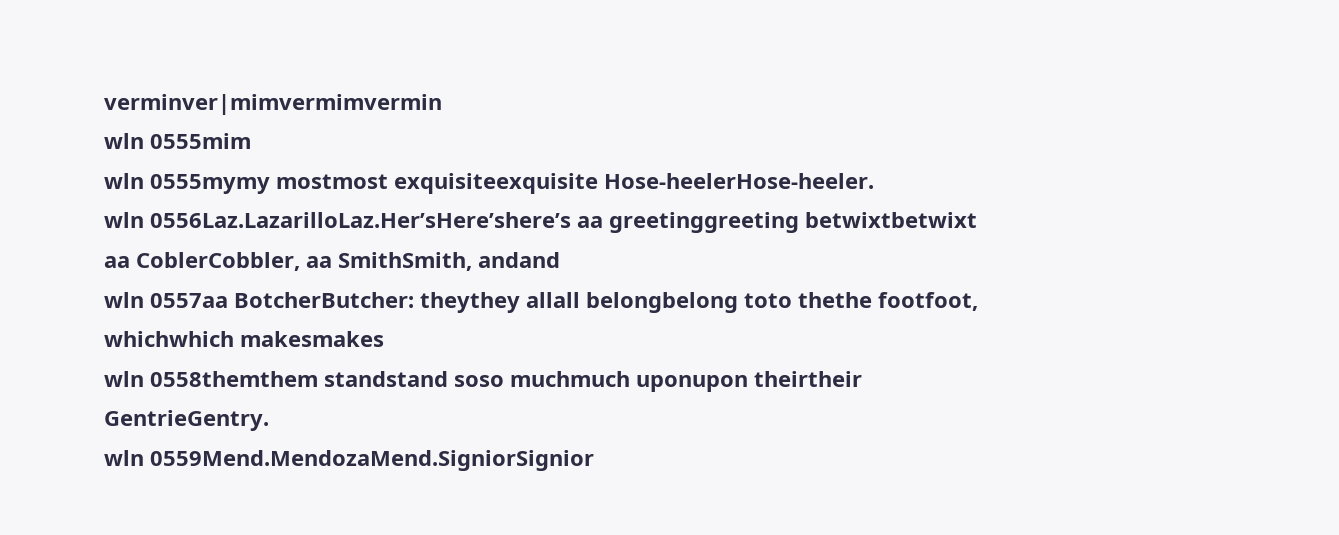verminver|mimvermimvermin
wln 0555mim
wln 0555mymy mostmost exquisiteexquisite Hose-heelerHose-heeler.
wln 0556Laz.LazarilloLaz.Her’sHere’shere’s aa greetinggreeting betwixtbetwixt aa CoblerCobbler, aa SmithSmith, andand
wln 0557aa BotcherButcher: theythey allall belongbelong toto thethe footfoot, whichwhich makesmakes
wln 0558themthem standstand soso muchmuch uponupon theirtheir GentrieGentry.
wln 0559Mend.MendozaMend.SigniorSignior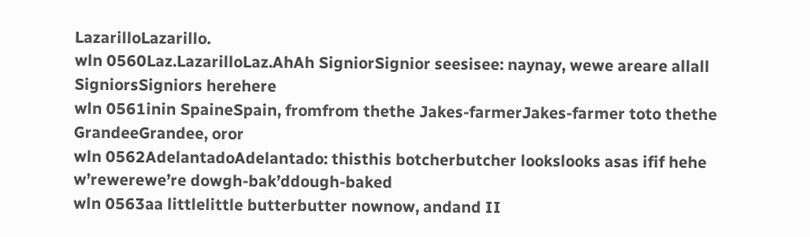LazarilloLazarillo.
wln 0560Laz.LazarilloLaz.AhAh SigniorSignior seesisee: naynay, wewe areare allall SigniorsSigniors herehere
wln 0561inin SpaineSpain, fromfrom thethe Jakes-farmerJakes-farmer toto thethe GrandeeGrandee, oror
wln 0562AdelantadoAdelantado: thisthis botcherbutcher lookslooks asas ifif hehe w’rewerewe’re dowgh-bak’ddough-baked
wln 0563aa littlelittle butterbutter nownow, andand II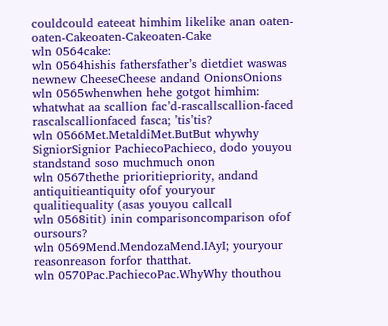couldcould eateeat himhim likelike anan oaten-oaten-Cakeoaten-Cakeoaten-Cake
wln 0564cake:
wln 0564hishis fathersfather’s dietdiet waswas newnew CheeseCheese andand OnionsOnions
wln 0565whenwhen hehe gotgot himhim: whatwhat aa scallion fac’d-rascallscallion-faced rascalscallionfaced fasca; ’tis’tis?
wln 0566Met.MetaldiMet.ButBut whywhy SigniorSignior PachiecoPachieco, dodo youyou standstand soso muchmuch onon
wln 0567thethe prioritiepriority, andand antiquitieantiquity ofof youryour qualitiequality (asas youyou callcall
wln 0568itit) inin comparisoncomparison ofof oursours?
wln 0569Mend.MendozaMend.IAyI; youryour reasonreason forfor thatthat.
wln 0570Pac.PachiecoPac.WhyWhy thouthou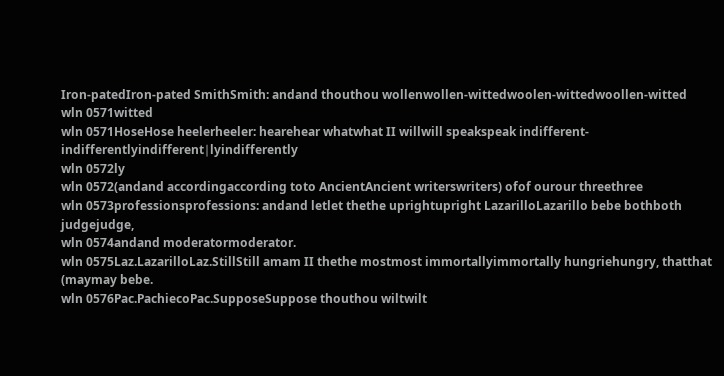Iron-patedIron-pated SmithSmith: andand thouthou wollenwollen-wittedwoolen-wittedwoollen-witted
wln 0571witted
wln 0571HoseHose heelerheeler: hearehear whatwhat II willwill speakspeak indifferent-indifferentlyindifferent∣lyindifferently
wln 0572ly
wln 0572(andand accordingaccording toto AncientAncient writerswriters) ofof ourour threethree
wln 0573professionsprofessions: andand letlet thethe uprightupright LazarilloLazarillo bebe bothboth judgejudge,
wln 0574andand moderatormoderator.
wln 0575Laz.LazarilloLaz.StillStill amam II thethe mostmost immortallyimmortally hungriehungry, thatthat (maymay bebe.
wln 0576Pac.PachiecoPac.SupposeSuppose thouthou wiltwilt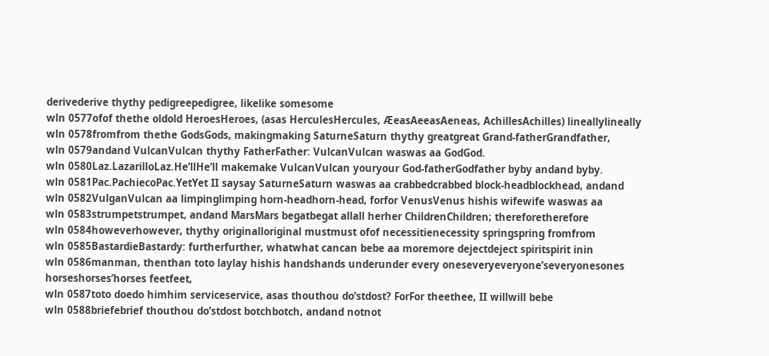derivederive thythy pedigreepedigree, likelike somesome
wln 0577ofof thethe oldold HeroesHeroes, (asas HerculesHercules, ÆeasAeeasAeneas, AchillesAchilles) lineallylineally
wln 0578fromfrom thethe GodsGods, makingmaking SaturneSaturn thythy greatgreat Grand-fatherGrandfather,
wln 0579andand VulcanVulcan thythy FatherFather: VulcanVulcan waswas aa GodGod.
wln 0580Laz.LazarilloLaz.He’llHe’ll makemake VulcanVulcan youryour God-fatherGodfather byby andand byby.
wln 0581Pac.PachiecoPac.YetYet II saysay SaturneSaturn waswas aa crabbedcrabbed block-headblockhead, andand
wln 0582VulganVulcan aa limpinglimping horn-headhorn-head, forfor VenusVenus hishis wifewife waswas aa
wln 0583strumpetstrumpet, andand MarsMars begatbegat allall herher ChildrenChildren; thereforetherefore
wln 0584howeverhowever, thythy originalloriginal mustmust ofof necessitienecessity springspring fromfrom
wln 0585BastardieBastardy: furtherfurther, whatwhat cancan bebe aa moremore dejectdeject spiritspirit inin
wln 0586manman, thenthan toto laylay hishis handshands underunder every oneseveryeveryone’severyonesones horseshorses’horses feetfeet,
wln 0587toto doedo himhim serviceservice, asas thouthou do’stdost? ForFor theethee, II willwill bebe
wln 0588briefebrief thouthou do’stdost botchbotch, andand notnot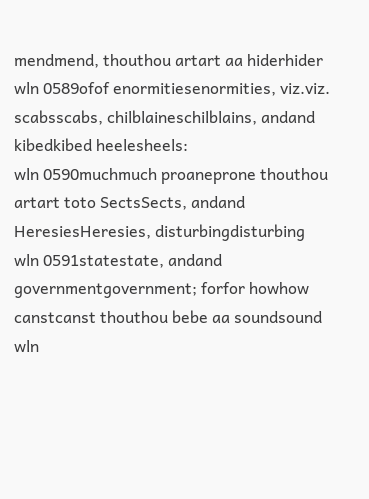mendmend, thouthou artart aa hiderhider
wln 0589ofof enormitiesenormities, viz.viz. scabsscabs, chilblaineschilblains, andand kibedkibed heelesheels:
wln 0590muchmuch proaneprone thouthou artart toto SectsSects, andand HeresiesHeresies, disturbingdisturbing
wln 0591statestate, andand governmentgovernment; forfor howhow canstcanst thouthou bebe aa soundsound
wln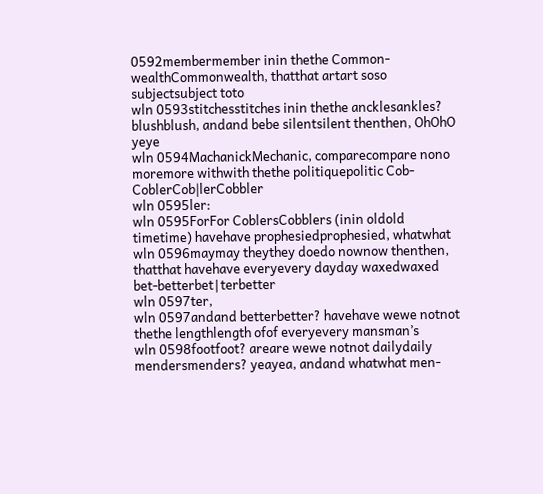0592membermember inin thethe Common-wealthCommonwealth, thatthat artart soso subjectsubject toto
wln 0593stitchesstitches inin thethe ancklesankles? blushblush, andand bebe silentsilent thenthen, OhOhO yeye
wln 0594MachanickMechanic, comparecompare nono moremore withwith thethe politiquepolitic Cob-CoblerCob|lerCobbler
wln 0595ler:
wln 0595ForFor CoblersCobblers (inin oldold timetime) havehave prophesiedprophesied, whatwhat
wln 0596maymay theythey doedo nownow thenthen, thatthat havehave everyevery dayday waxedwaxed bet-betterbet∣terbetter
wln 0597ter,
wln 0597andand betterbetter? havehave wewe notnot thethe lengthlength ofof everyevery mansman’s
wln 0598footfoot? areare wewe notnot dailydaily mendersmenders? yeayea, andand whatwhat men-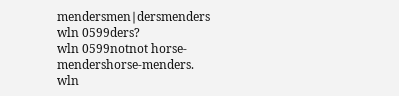mendersmen∣dersmenders
wln 0599ders?
wln 0599notnot horse-mendershorse-menders.
wln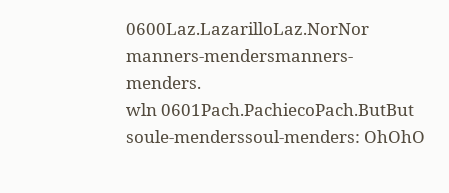0600Laz.LazarilloLaz.NorNor manners-mendersmanners-menders.
wln 0601Pach.PachiecoPach.ButBut soule-menderssoul-menders: OhOhO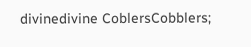divinedivine CoblersCobblers;